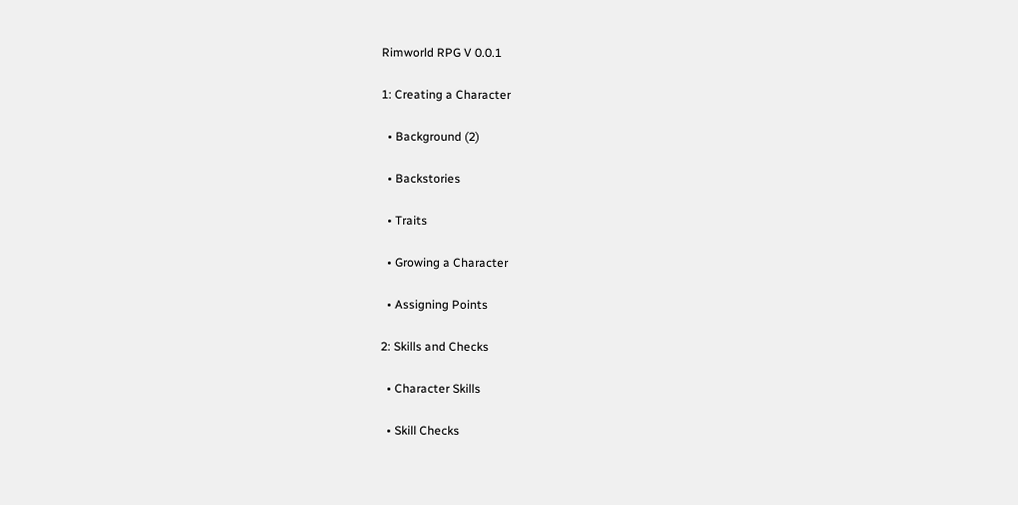Rimworld RPG V 0.0.1

1: Creating a Character

  • Background (2)

  • Backstories

  • Traits

  • Growing a Character

  • Assigning Points

2: Skills and Checks

  • Character Skills

  • Skill Checks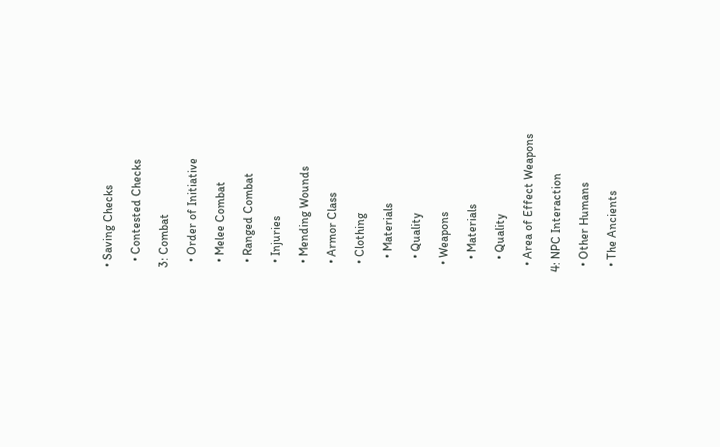• Saving Checks

  • Contested Checks

3: Combat

  • Order of Initiative

  • Melee Combat

  • Ranged Combat

  • Injuries

  • Mending Wounds

  • Armor Class

  • Clothing

    • Materials

    • Quality

  • Weapons

    • Materials

    • Quality

  • Area of Effect Weapons

4: NPC Interaction

  • Other Humans

  • The Ancients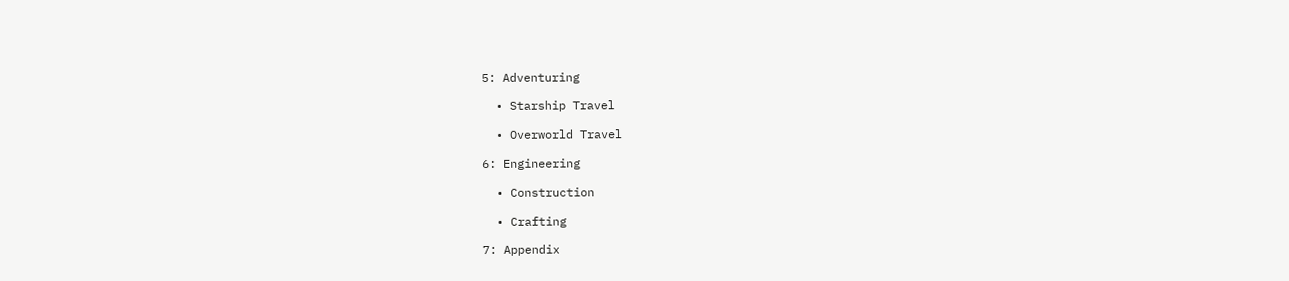5: Adventuring

  • Starship Travel

  • Overworld Travel

6: Engineering

  • Construction

  • Crafting

7: Appendix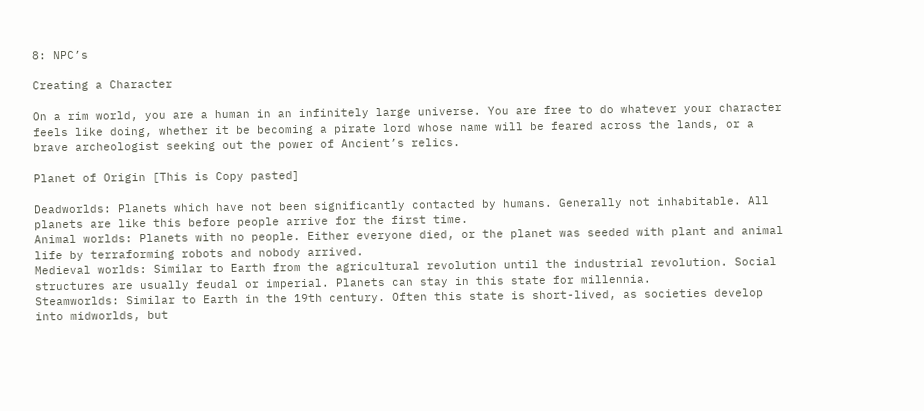8: NPC’s

Creating a Character

On a rim world, you are a human in an infinitely large universe. You are free to do whatever your character feels like doing, whether it be becoming a pirate lord whose name will be feared across the lands, or a brave archeologist seeking out the power of Ancient’s relics.

Planet of Origin [This is Copy pasted]

Deadworlds: Planets which have not been significantly contacted by humans. Generally not inhabitable. All planets are like this before people arrive for the first time.
Animal worlds: Planets with no people. Either everyone died, or the planet was seeded with plant and animal life by terraforming robots and nobody arrived.
Medieval worlds: Similar to Earth from the agricultural revolution until the industrial revolution. Social structures are usually feudal or imperial. Planets can stay in this state for millennia.
Steamworlds: Similar to Earth in the 19th century. Often this state is short-lived, as societies develop into midworlds, but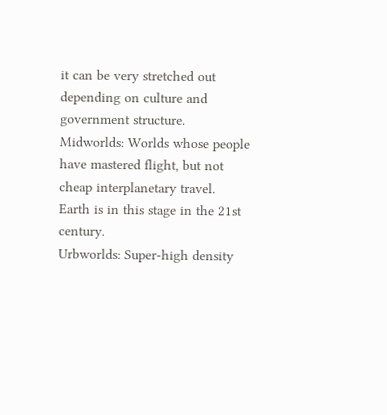it can be very stretched out depending on culture and government structure.
Midworlds: Worlds whose people have mastered flight, but not cheap interplanetary travel. Earth is in this stage in the 21st century.
Urbworlds: Super-high density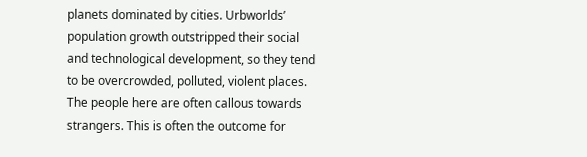planets dominated by cities. Urbworlds’ population growth outstripped their social and technological development, so they tend to be overcrowded, polluted, violent places. The people here are often callous towards strangers. This is often the outcome for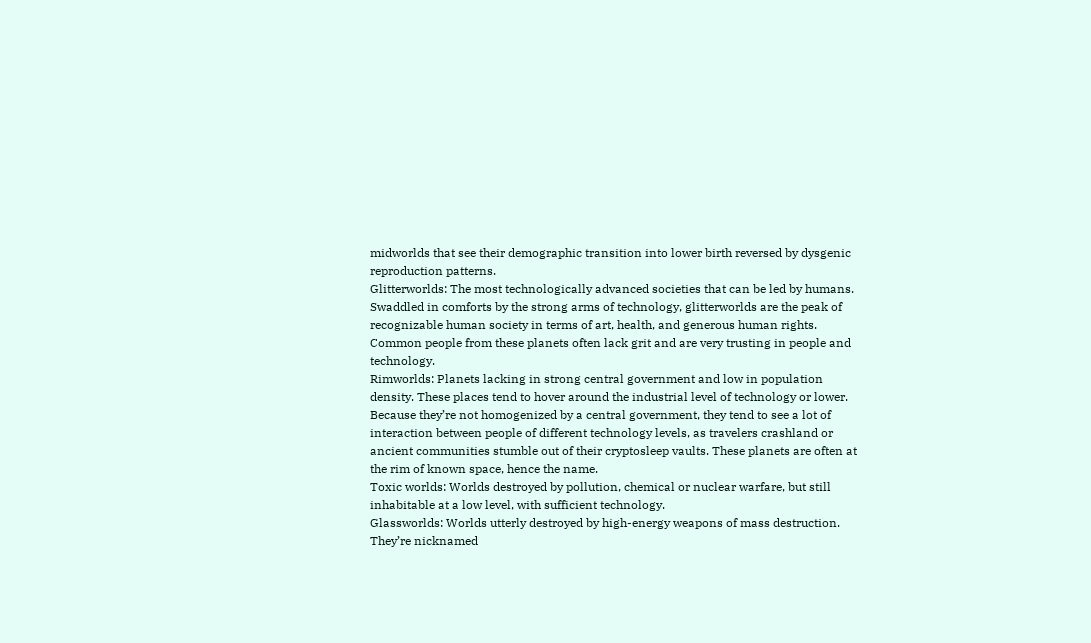midworlds that see their demographic transition into lower birth reversed by dysgenic reproduction patterns.
Glitterworlds: The most technologically advanced societies that can be led by humans. Swaddled in comforts by the strong arms of technology, glitterworlds are the peak of recognizable human society in terms of art, health, and generous human rights. Common people from these planets often lack grit and are very trusting in people and technology.
Rimworlds: Planets lacking in strong central government and low in population density. These places tend to hover around the industrial level of technology or lower. Because they’re not homogenized by a central government, they tend to see a lot of interaction between people of different technology levels, as travelers crashland or ancient communities stumble out of their cryptosleep vaults. These planets are often at the rim of known space, hence the name.
Toxic worlds: Worlds destroyed by pollution, chemical or nuclear warfare, but still inhabitable at a low level, with sufficient technology.
Glassworlds: Worlds utterly destroyed by high-energy weapons of mass destruction. They’re nicknamed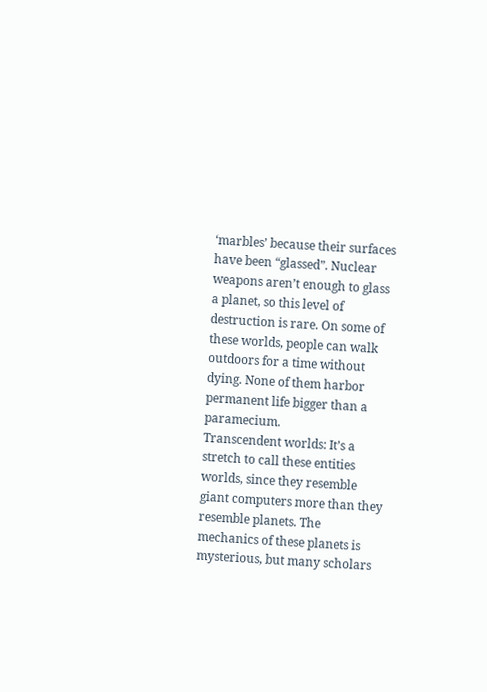‘marbles’ because their surfaces have been “glassed”. Nuclear weapons aren’t enough to glass a planet, so this level of destruction is rare. On some of these worlds, people can walk outdoors for a time without dying. None of them harbor permanent life bigger than a paramecium.
Transcendent worlds: It’s a stretch to call these entities worlds, since they resemble giant computers more than they resemble planets. The mechanics of these planets is mysterious, but many scholars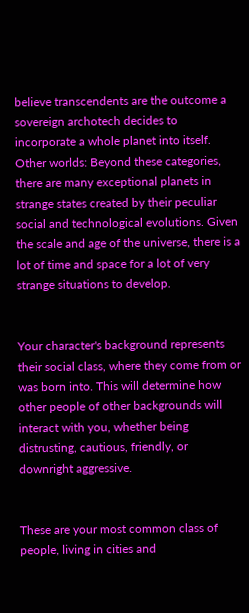believe transcendents are the outcome a sovereign archotech decides to incorporate a whole planet into itself.
Other worlds: Beyond these categories, there are many exceptional planets in strange states created by their peculiar social and technological evolutions. Given the scale and age of the universe, there is a lot of time and space for a lot of very strange situations to develop.


Your character's background represents their social class, where they come from or was born into. This will determine how other people of other backgrounds will interact with you, whether being distrusting, cautious, friendly, or downright aggressive.


These are your most common class of people, living in cities and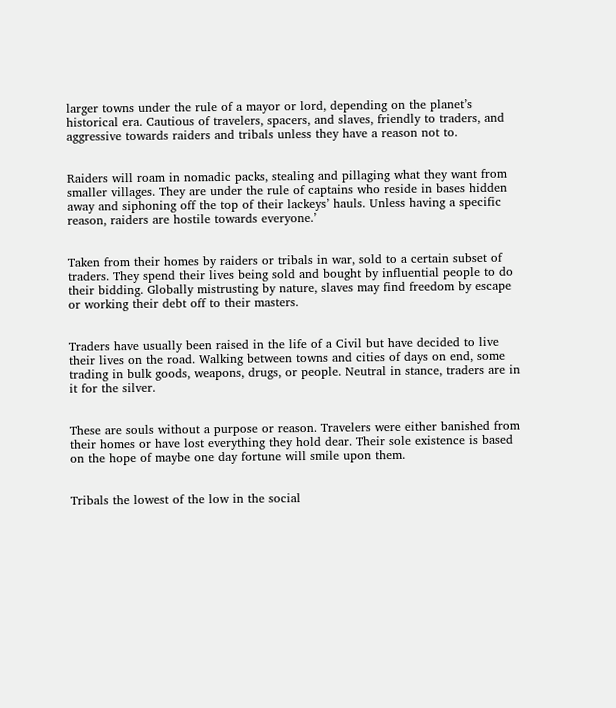larger towns under the rule of a mayor or lord, depending on the planet’s historical era. Cautious of travelers, spacers, and slaves, friendly to traders, and aggressive towards raiders and tribals unless they have a reason not to.


Raiders will roam in nomadic packs, stealing and pillaging what they want from smaller villages. They are under the rule of captains who reside in bases hidden away and siphoning off the top of their lackeys’ hauls. Unless having a specific reason, raiders are hostile towards everyone.’


Taken from their homes by raiders or tribals in war, sold to a certain subset of traders. They spend their lives being sold and bought by influential people to do their bidding. Globally mistrusting by nature, slaves may find freedom by escape or working their debt off to their masters.


Traders have usually been raised in the life of a Civil but have decided to live their lives on the road. Walking between towns and cities of days on end, some trading in bulk goods, weapons, drugs, or people. Neutral in stance, traders are in it for the silver.


These are souls without a purpose or reason. Travelers were either banished from their homes or have lost everything they hold dear. Their sole existence is based on the hope of maybe one day fortune will smile upon them.


Tribals the lowest of the low in the social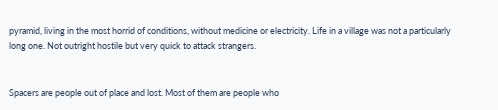pyramid, living in the most horrid of conditions, without medicine or electricity. Life in a village was not a particularly long one. Not outright hostile but very quick to attack strangers.


Spacers are people out of place and lost. Most of them are people who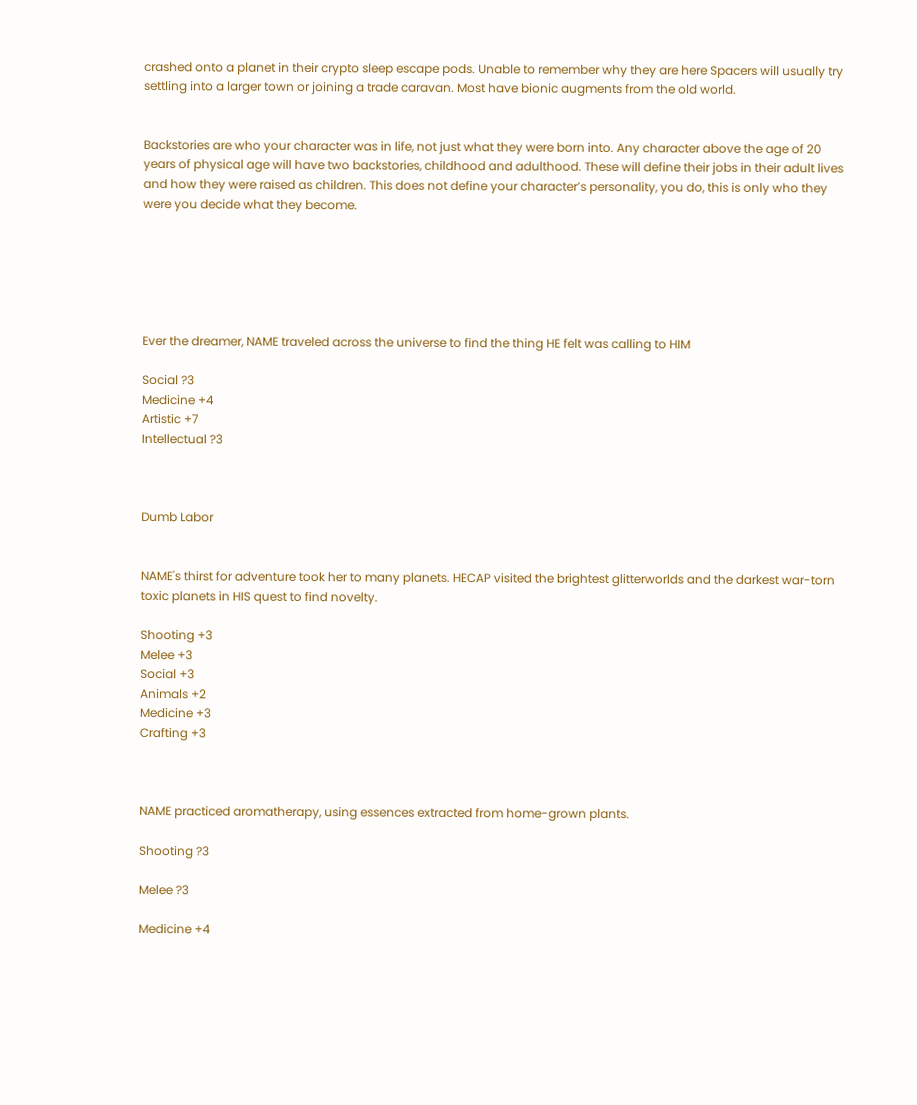crashed onto a planet in their crypto sleep escape pods. Unable to remember why they are here Spacers will usually try settling into a larger town or joining a trade caravan. Most have bionic augments from the old world.


Backstories are who your character was in life, not just what they were born into. Any character above the age of 20 years of physical age will have two backstories, childhood and adulthood. These will define their jobs in their adult lives and how they were raised as children. This does not define your character’s personality, you do, this is only who they were you decide what they become.






Ever the dreamer, NAME traveled across the universe to find the thing HE felt was calling to HIM

Social ?3
Medicine +4
Artistic +7
Intellectual ?3



Dumb Labor


NAME's thirst for adventure took her to many planets. HECAP visited the brightest glitterworlds and the darkest war-torn toxic planets in HIS quest to find novelty.

Shooting +3
Melee +3
Social +3
Animals +2
Medicine +3
Crafting +3



NAME practiced aromatherapy, using essences extracted from home-grown plants.

Shooting ?3

Melee ?3

Medicine +4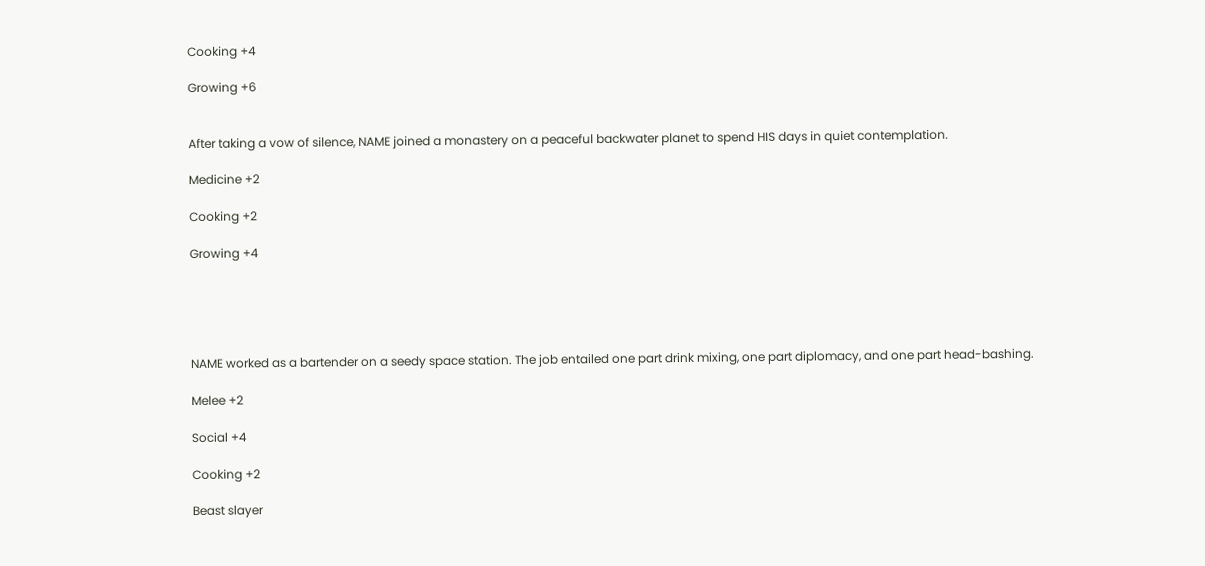Cooking +4

Growing +6


After taking a vow of silence, NAME joined a monastery on a peaceful backwater planet to spend HIS days in quiet contemplation.

Medicine +2

Cooking +2

Growing +4





NAME worked as a bartender on a seedy space station. The job entailed one part drink mixing, one part diplomacy, and one part head-bashing.

Melee +2

Social +4

Cooking +2

Beast slayer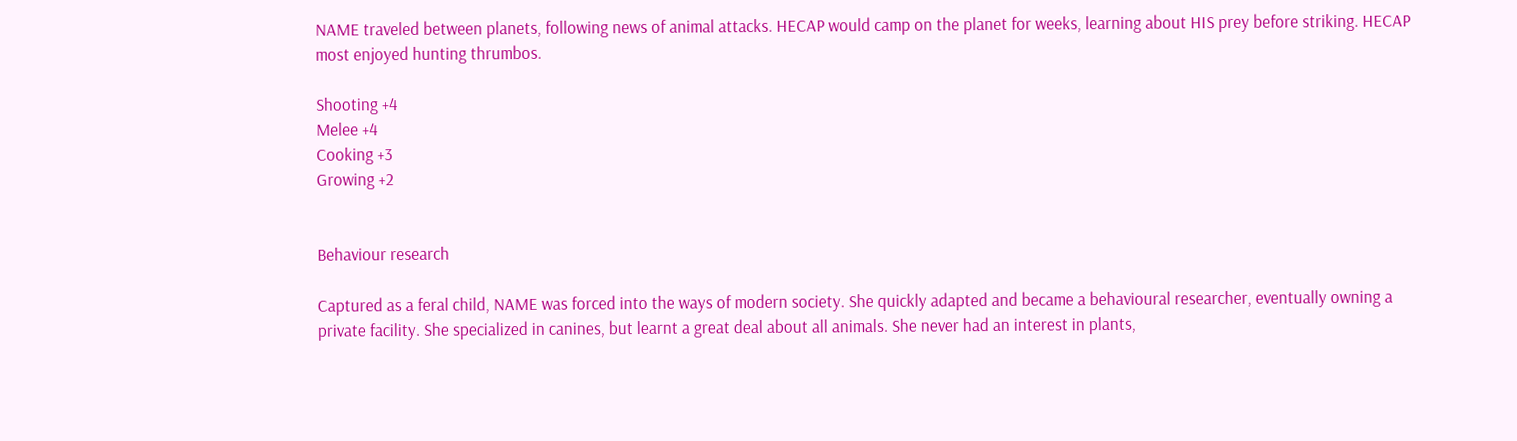NAME traveled between planets, following news of animal attacks. HECAP would camp on the planet for weeks, learning about HIS prey before striking. HECAP most enjoyed hunting thrumbos.

Shooting +4
Melee +4
Cooking +3
Growing +2


Behaviour research

Captured as a feral child, NAME was forced into the ways of modern society. She quickly adapted and became a behavioural researcher, eventually owning a private facility. She specialized in canines, but learnt a great deal about all animals. She never had an interest in plants,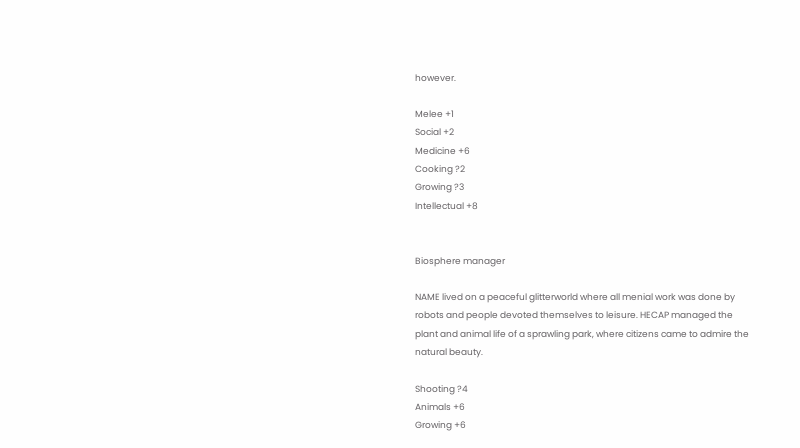however.

Melee +1
Social +2
Medicine +6
Cooking ?2
Growing ?3
Intellectual +8


Biosphere manager

NAME lived on a peaceful glitterworld where all menial work was done by robots and people devoted themselves to leisure. HECAP managed the plant and animal life of a sprawling park, where citizens came to admire the natural beauty.

Shooting ?4
Animals +6
Growing +6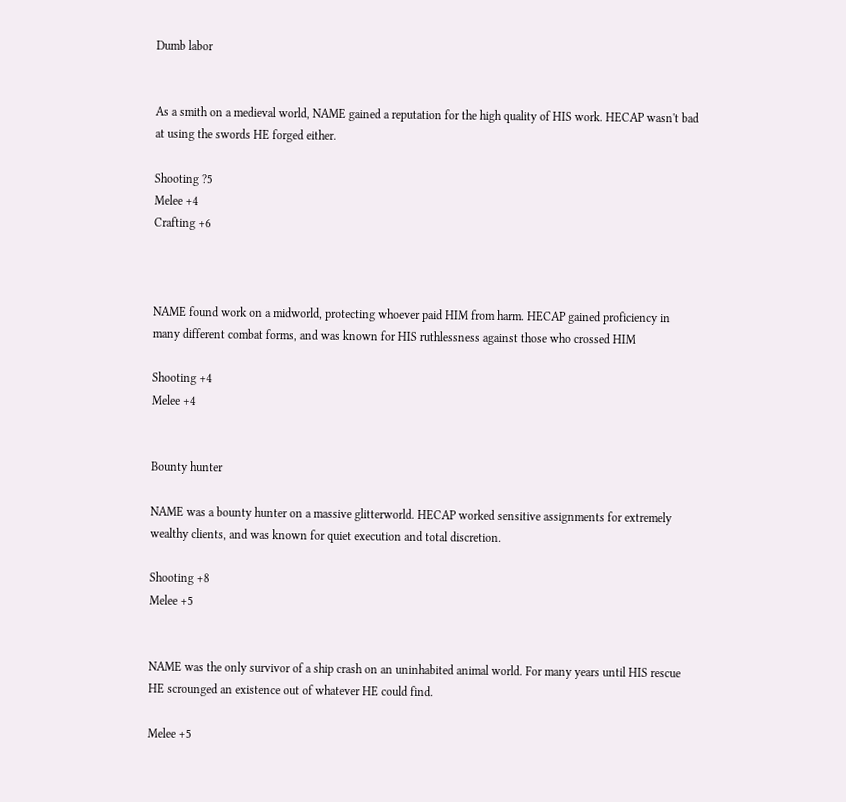Dumb labor


As a smith on a medieval world, NAME gained a reputation for the high quality of HIS work. HECAP wasn't bad at using the swords HE forged either.

Shooting ?5
Melee +4
Crafting +6



NAME found work on a midworld, protecting whoever paid HIM from harm. HECAP gained proficiency in many different combat forms, and was known for HIS ruthlessness against those who crossed HIM

Shooting +4
Melee +4


Bounty hunter

NAME was a bounty hunter on a massive glitterworld. HECAP worked sensitive assignments for extremely wealthy clients, and was known for quiet execution and total discretion.

Shooting +8
Melee +5


NAME was the only survivor of a ship crash on an uninhabited animal world. For many years until HIS rescue HE scrounged an existence out of whatever HE could find.

Melee +5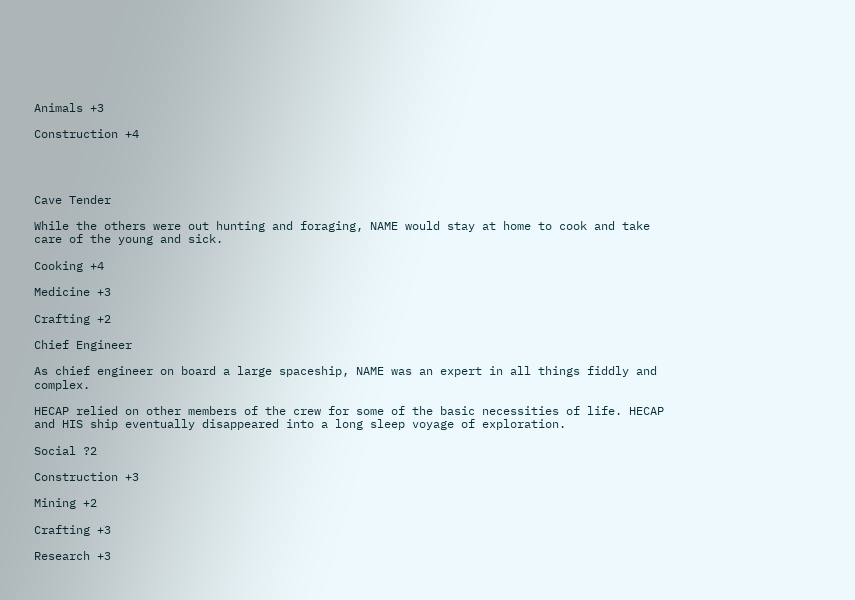Animals +3

Construction +4




Cave Tender

While the others were out hunting and foraging, NAME would stay at home to cook and take care of the young and sick.

Cooking +4

Medicine +3

Crafting +2

Chief Engineer

As chief engineer on board a large spaceship, NAME was an expert in all things fiddly and complex.

HECAP relied on other members of the crew for some of the basic necessities of life. HECAP and HIS ship eventually disappeared into a long sleep voyage of exploration.

Social ?2

Construction +3

Mining +2

Crafting +3

Research +3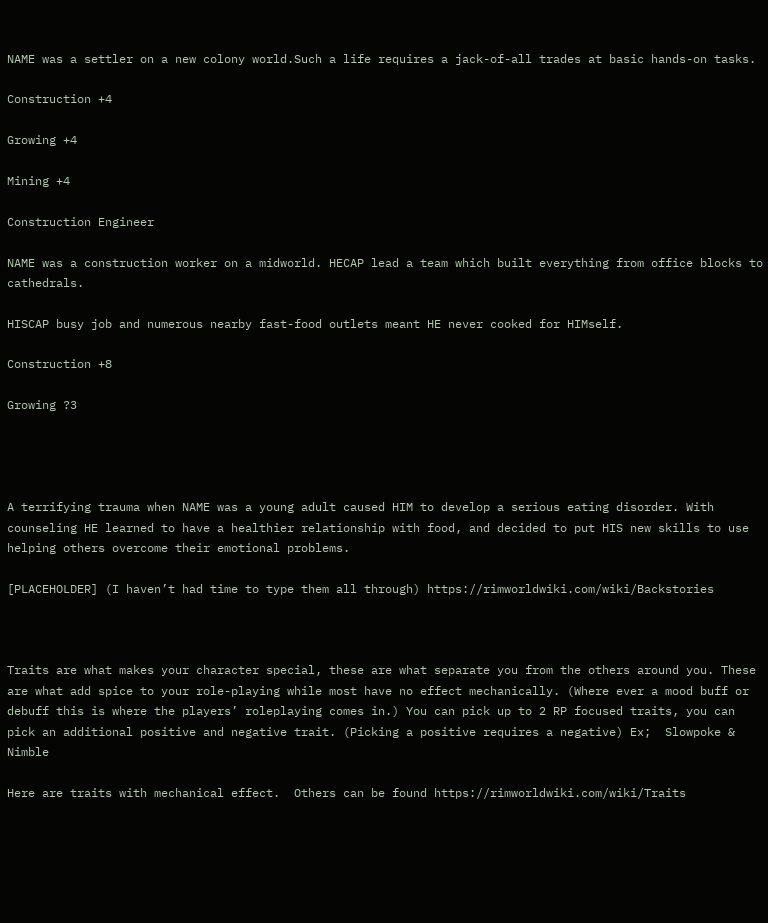NAME was a settler on a new colony world.Such a life requires a jack-of-all trades at basic hands-on tasks.

Construction +4

Growing +4

Mining +4

Construction Engineer

NAME was a construction worker on a midworld. HECAP lead a team which built everything from office blocks to cathedrals.

HISCAP busy job and numerous nearby fast-food outlets meant HE never cooked for HIMself.

Construction +8

Growing ?3




A terrifying trauma when NAME was a young adult caused HIM to develop a serious eating disorder. With counseling HE learned to have a healthier relationship with food, and decided to put HIS new skills to use helping others overcome their emotional problems.

[PLACEHOLDER] (I haven’t had time to type them all through) https://rimworldwiki.com/wiki/Backstories



Traits are what makes your character special, these are what separate you from the others around you. These are what add spice to your role-playing while most have no effect mechanically. (Where ever a mood buff or debuff this is where the players’ roleplaying comes in.) You can pick up to 2 RP focused traits, you can pick an additional positive and negative trait. (Picking a positive requires a negative) Ex;  Slowpoke & Nimble

Here are traits with mechanical effect.  Others can be found https://rimworldwiki.com/wiki/Traits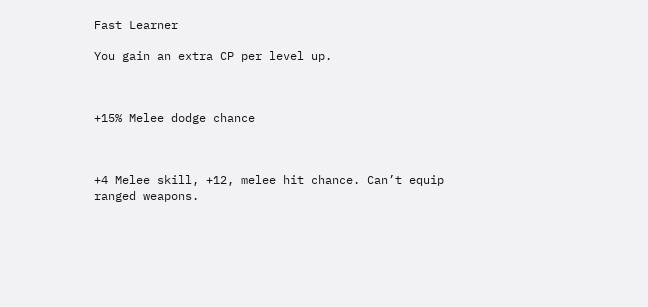Fast Learner

You gain an extra CP per level up.



+15% Melee dodge chance



+4 Melee skill, +12, melee hit chance. Can’t equip ranged weapons.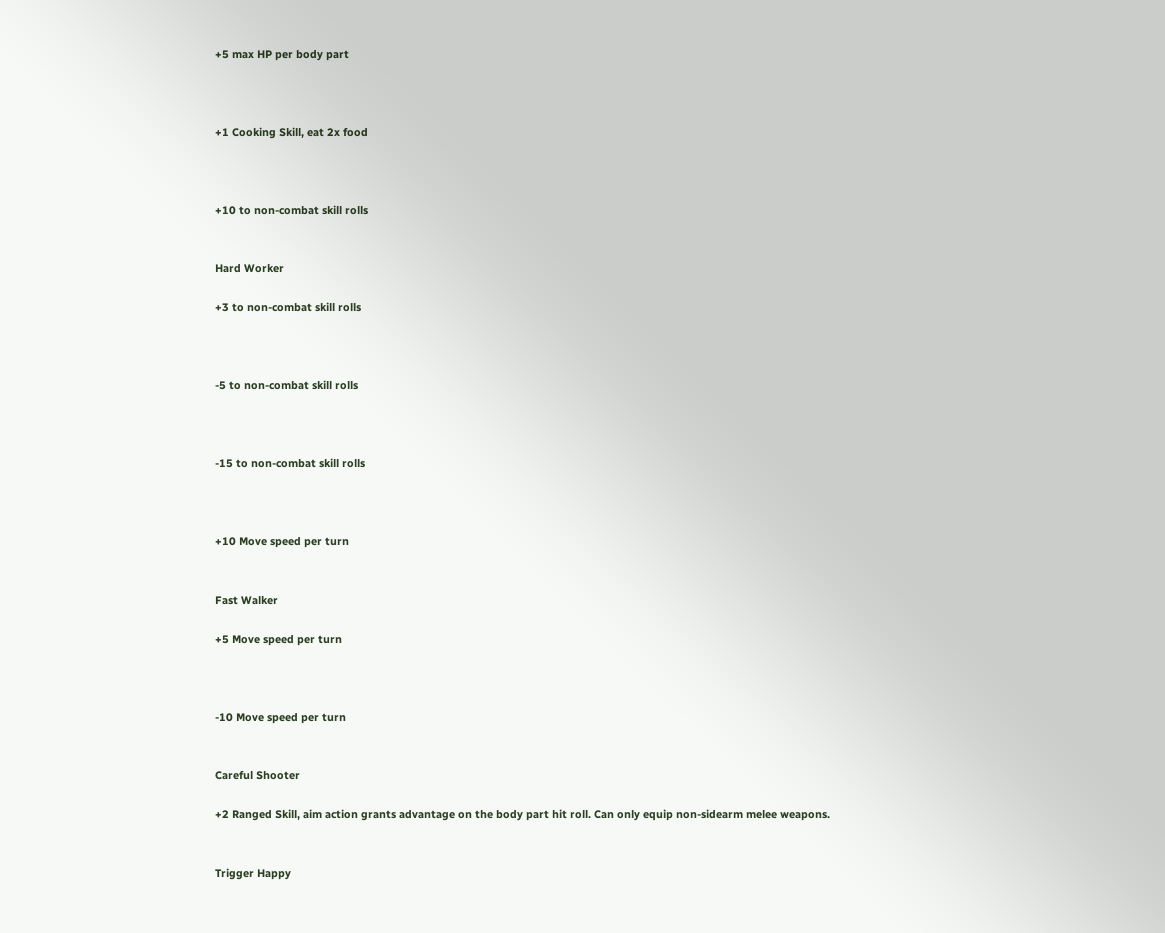+5 max HP per body part



+1 Cooking Skill, eat 2x food



+10 to non-combat skill rolls


Hard Worker

+3 to non-combat skill rolls



-5 to non-combat skill rolls



-15 to non-combat skill rolls



+10 Move speed per turn


Fast Walker

+5 Move speed per turn



-10 Move speed per turn


Careful Shooter

+2 Ranged Skill, aim action grants advantage on the body part hit roll. Can only equip non-sidearm melee weapons.


Trigger Happy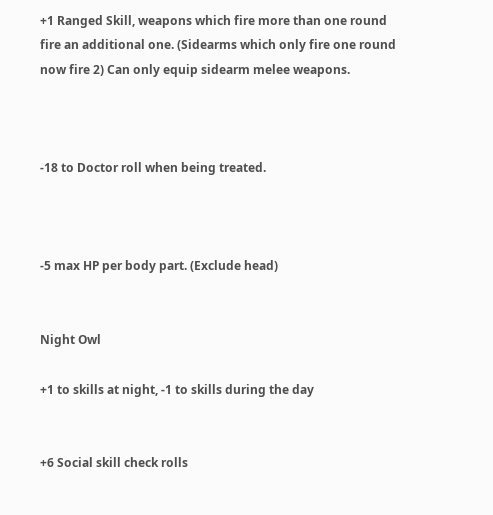+1 Ranged Skill, weapons which fire more than one round fire an additional one. (Sidearms which only fire one round now fire 2) Can only equip sidearm melee weapons.



-18 to Doctor roll when being treated.



-5 max HP per body part. (Exclude head)


Night Owl

+1 to skills at night, -1 to skills during the day


+6 Social skill check rolls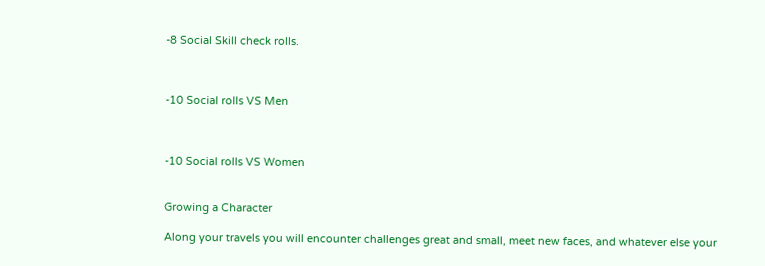-8 Social Skill check rolls.



-10 Social rolls VS Men



-10 Social rolls VS Women


Growing a Character

Along your travels you will encounter challenges great and small, meet new faces, and whatever else your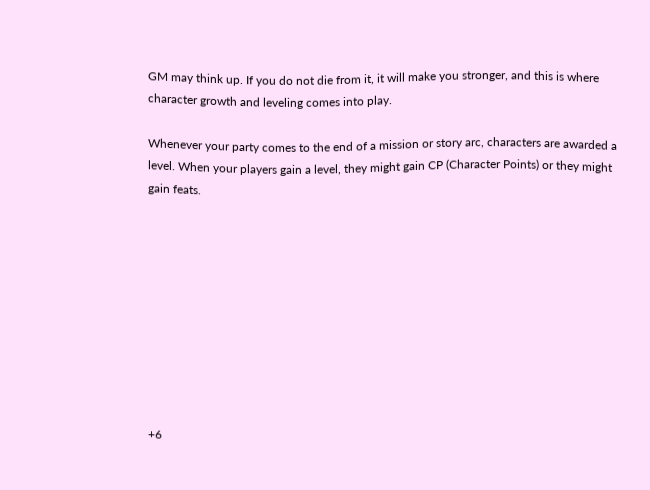GM may think up. If you do not die from it, it will make you stronger, and this is where character growth and leveling comes into play.

Whenever your party comes to the end of a mission or story arc, characters are awarded a level. When your players gain a level, they might gain CP (Character Points) or they might gain feats.










+6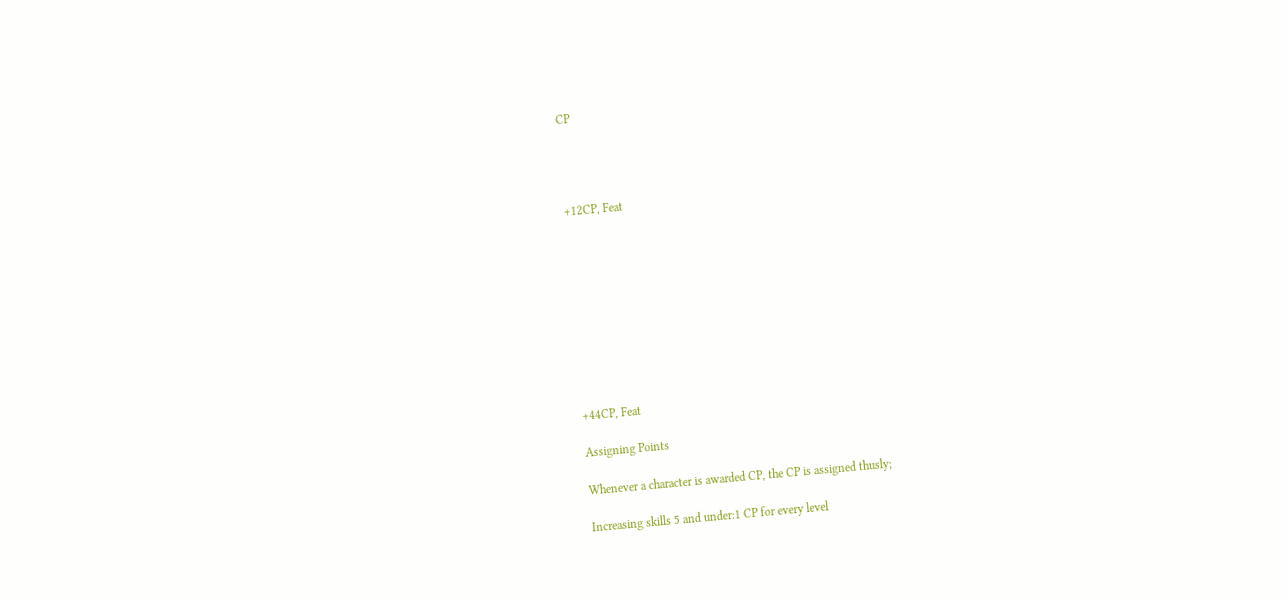CP




+12CP, Feat










+44CP, Feat

Assigning Points

Whenever a character is awarded CP, the CP is assigned thusly;

Increasing skills 5 and under:1 CP for every level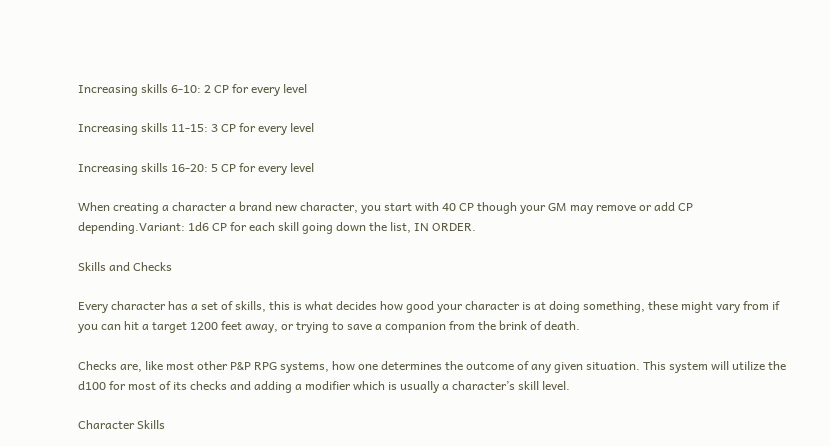Increasing skills 6-10: 2 CP for every level

Increasing skills 11-15: 3 CP for every level

Increasing skills 16-20: 5 CP for every level

When creating a character a brand new character, you start with 40 CP though your GM may remove or add CP depending.Variant: 1d6 CP for each skill going down the list, IN ORDER.

Skills and Checks

Every character has a set of skills, this is what decides how good your character is at doing something, these might vary from if you can hit a target 1200 feet away, or trying to save a companion from the brink of death.

Checks are, like most other P&P RPG systems, how one determines the outcome of any given situation. This system will utilize the d100 for most of its checks and adding a modifier which is usually a character’s skill level.

Character Skills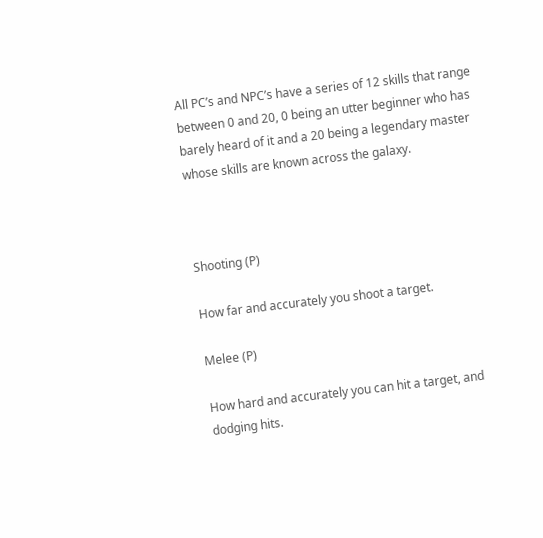All PC’s and NPC’s have a series of 12 skills that range between 0 and 20, 0 being an utter beginner who has barely heard of it and a 20 being a legendary master whose skills are known across the galaxy.



Shooting (P)

How far and accurately you shoot a target.

Melee (P)

How hard and accurately you can hit a target, and dodging hits.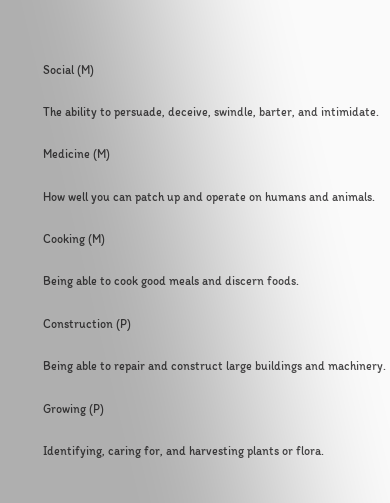Social (M)

The ability to persuade, deceive, swindle, barter, and intimidate.

Medicine (M)

How well you can patch up and operate on humans and animals.

Cooking (M)

Being able to cook good meals and discern foods.

Construction (P)

Being able to repair and construct large buildings and machinery.

Growing (P)

Identifying, caring for, and harvesting plants or flora.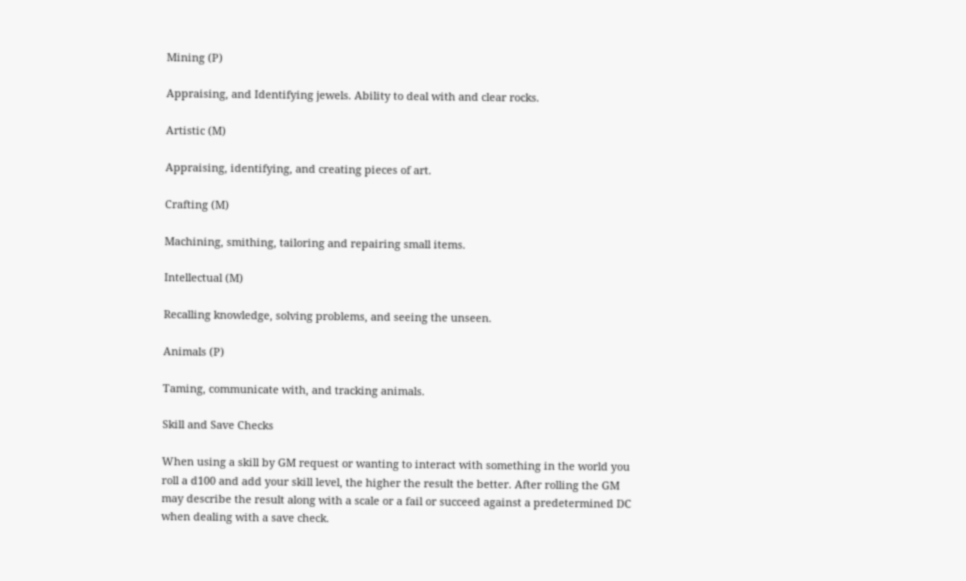Mining (P)

Appraising, and Identifying jewels. Ability to deal with and clear rocks.

Artistic (M)

Appraising, identifying, and creating pieces of art.

Crafting (M)

Machining, smithing, tailoring and repairing small items.

Intellectual (M)

Recalling knowledge, solving problems, and seeing the unseen.

Animals (P)

Taming, communicate with, and tracking animals.

Skill and Save Checks

When using a skill by GM request or wanting to interact with something in the world you roll a d100 and add your skill level, the higher the result the better. After rolling the GM may describe the result along with a scale or a fail or succeed against a predetermined DC when dealing with a save check.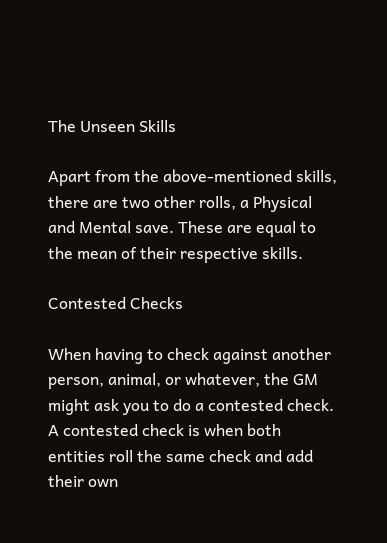The Unseen Skills

Apart from the above-mentioned skills, there are two other rolls, a Physical and Mental save. These are equal to the mean of their respective skills.

Contested Checks

When having to check against another person, animal, or whatever, the GM might ask you to do a contested check. A contested check is when both entities roll the same check and add their own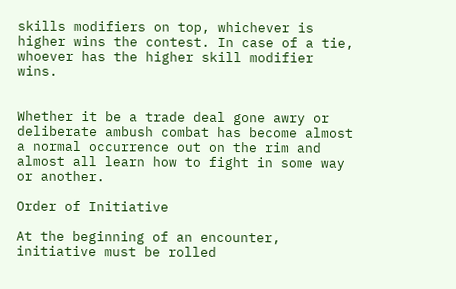skills modifiers on top, whichever is higher wins the contest. In case of a tie, whoever has the higher skill modifier wins.


Whether it be a trade deal gone awry or deliberate ambush combat has become almost a normal occurrence out on the rim and almost all learn how to fight in some way or another.

Order of Initiative

At the beginning of an encounter, initiative must be rolled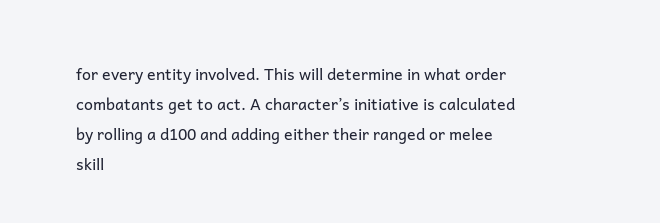for every entity involved. This will determine in what order combatants get to act. A character’s initiative is calculated by rolling a d100 and adding either their ranged or melee skill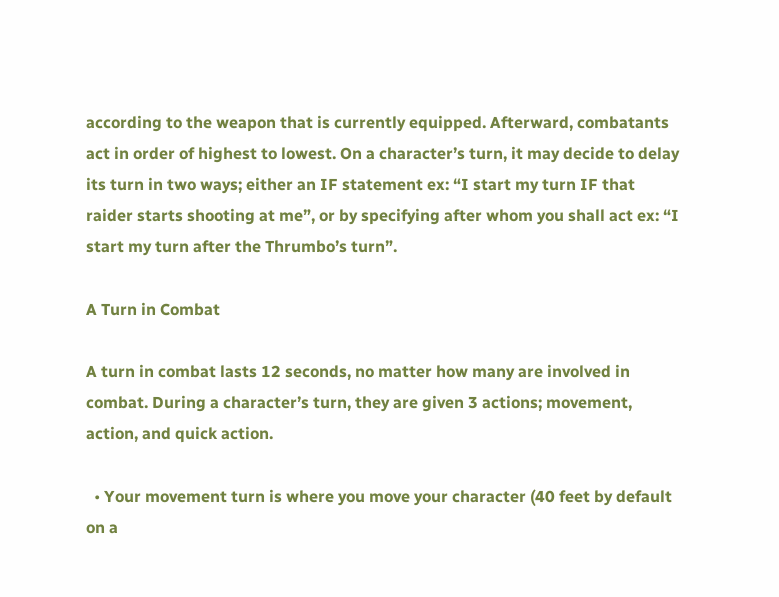according to the weapon that is currently equipped. Afterward, combatants act in order of highest to lowest. On a character’s turn, it may decide to delay its turn in two ways; either an IF statement ex: “I start my turn IF that raider starts shooting at me”, or by specifying after whom you shall act ex: “I start my turn after the Thrumbo’s turn”.

A Turn in Combat

A turn in combat lasts 12 seconds, no matter how many are involved in combat. During a character’s turn, they are given 3 actions; movement, action, and quick action.

  • Your movement turn is where you move your character (40 feet by default on a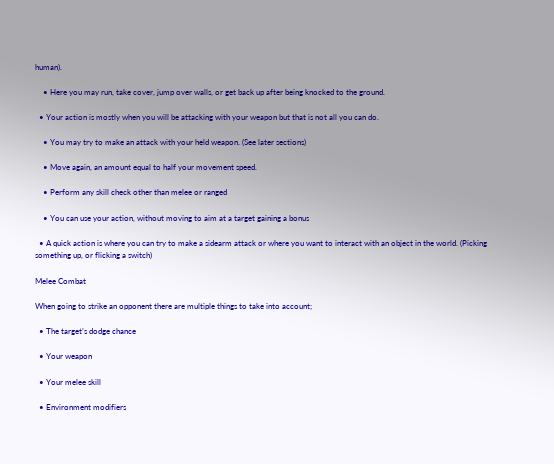human).

    • Here you may run, take cover, jump over walls, or get back up after being knocked to the ground.

  • Your action is mostly when you will be attacking with your weapon but that is not all you can do.

    • You may try to make an attack with your held weapon. (See later sections)

    • Move again, an amount equal to half your movement speed.

    • Perform any skill check other than melee or ranged

    • You can use your action, without moving to aim at a target gaining a bonus

  • A quick action is where you can try to make a sidearm attack or where you want to interact with an object in the world. (Picking something up, or flicking a switch)

Melee Combat

When going to strike an opponent there are multiple things to take into account;

  • The target’s dodge chance

  • Your weapon

  • Your melee skill

  • Environment modifiers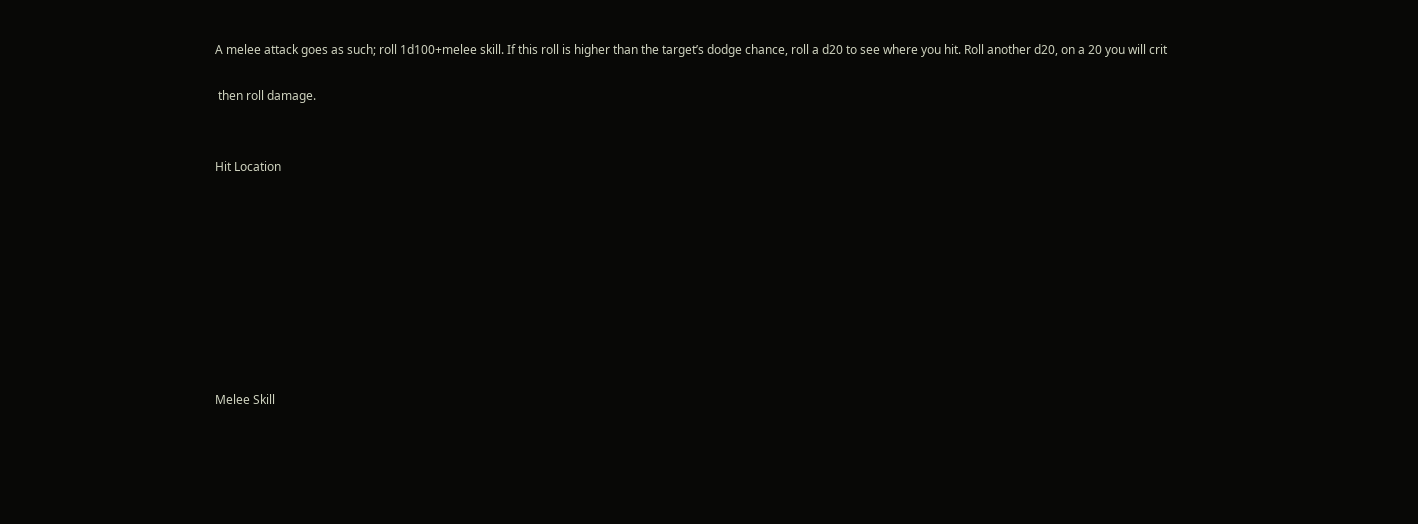A melee attack goes as such; roll 1d100+melee skill. If this roll is higher than the target’s dodge chance, roll a d20 to see where you hit. Roll another d20, on a 20 you will crit

 then roll damage.


Hit Location









Melee Skill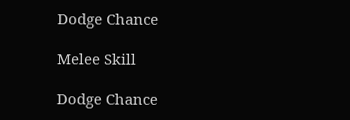Dodge Chance

Melee Skill

Dodge Chance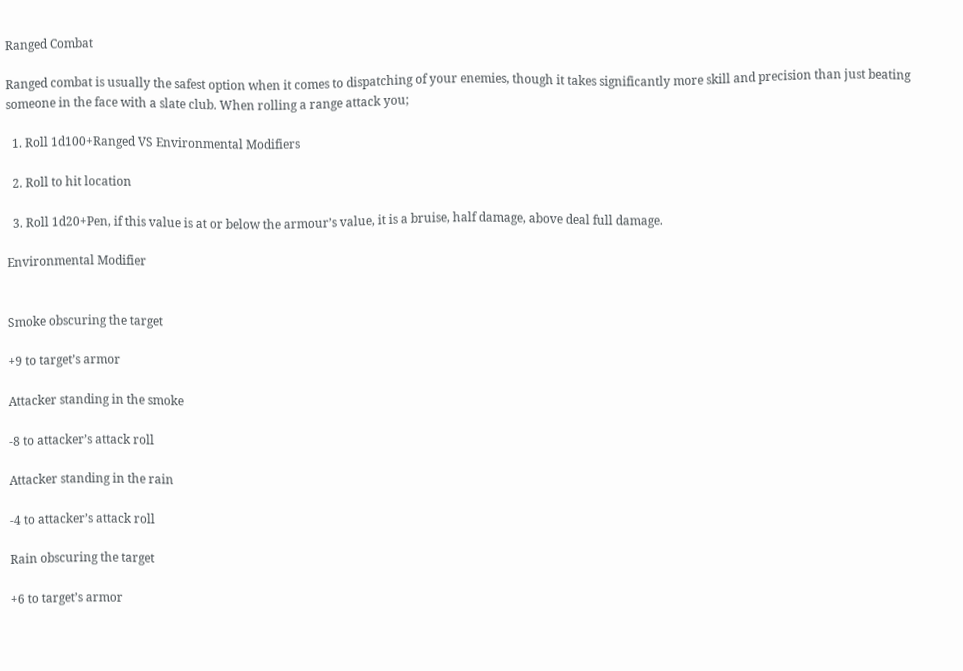Ranged Combat

Ranged combat is usually the safest option when it comes to dispatching of your enemies, though it takes significantly more skill and precision than just beating someone in the face with a slate club. When rolling a range attack you;

  1. Roll 1d100+Ranged VS Environmental Modifiers

  2. Roll to hit location

  3. Roll 1d20+Pen, if this value is at or below the armour’s value, it is a bruise, half damage, above deal full damage.

Environmental Modifier


Smoke obscuring the target

+9 to target’s armor

Attacker standing in the smoke

-8 to attacker’s attack roll

Attacker standing in the rain

-4 to attacker’s attack roll

Rain obscuring the target

+6 to target’s armor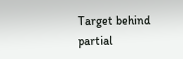Target behind partial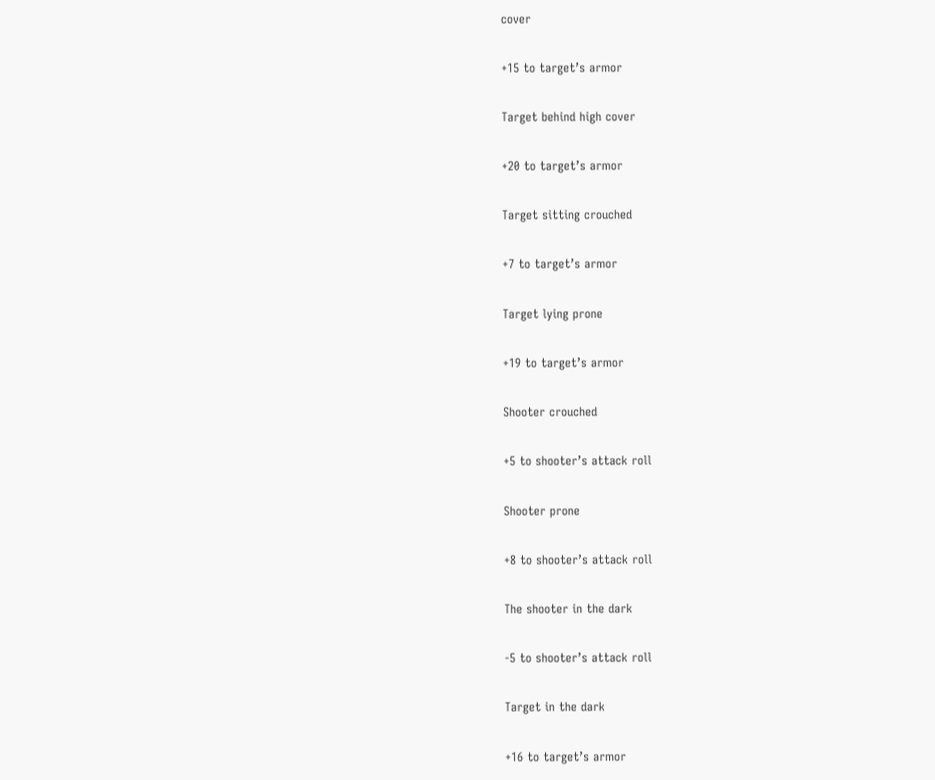cover

+15 to target’s armor

Target behind high cover

+20 to target’s armor

Target sitting crouched

+7 to target’s armor

Target lying prone

+19 to target’s armor

Shooter crouched

+5 to shooter’s attack roll

Shooter prone

+8 to shooter’s attack roll

The shooter in the dark

-5 to shooter’s attack roll

Target in the dark

+16 to target’s armor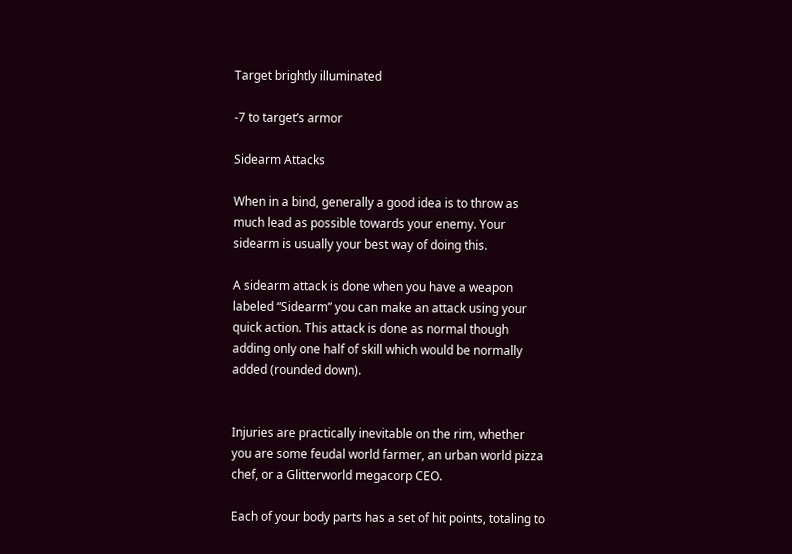Target brightly illuminated

-7 to target’s armor

Sidearm Attacks

When in a bind, generally a good idea is to throw as much lead as possible towards your enemy. Your sidearm is usually your best way of doing this.

A sidearm attack is done when you have a weapon labeled “Sidearm” you can make an attack using your quick action. This attack is done as normal though adding only one half of skill which would be normally added (rounded down).


Injuries are practically inevitable on the rim, whether you are some feudal world farmer, an urban world pizza chef, or a Glitterworld megacorp CEO.

Each of your body parts has a set of hit points, totaling to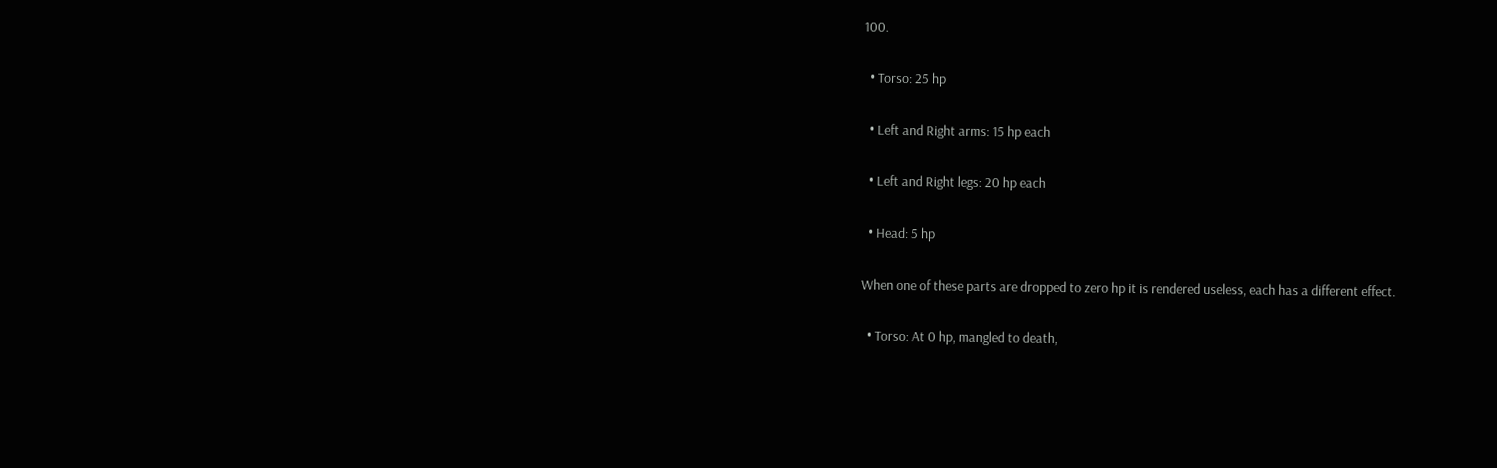100.

  • Torso: 25 hp

  • Left and Right arms: 15 hp each

  • Left and Right legs: 20 hp each

  • Head: 5 hp

When one of these parts are dropped to zero hp it is rendered useless, each has a different effect.

  • Torso: At 0 hp, mangled to death,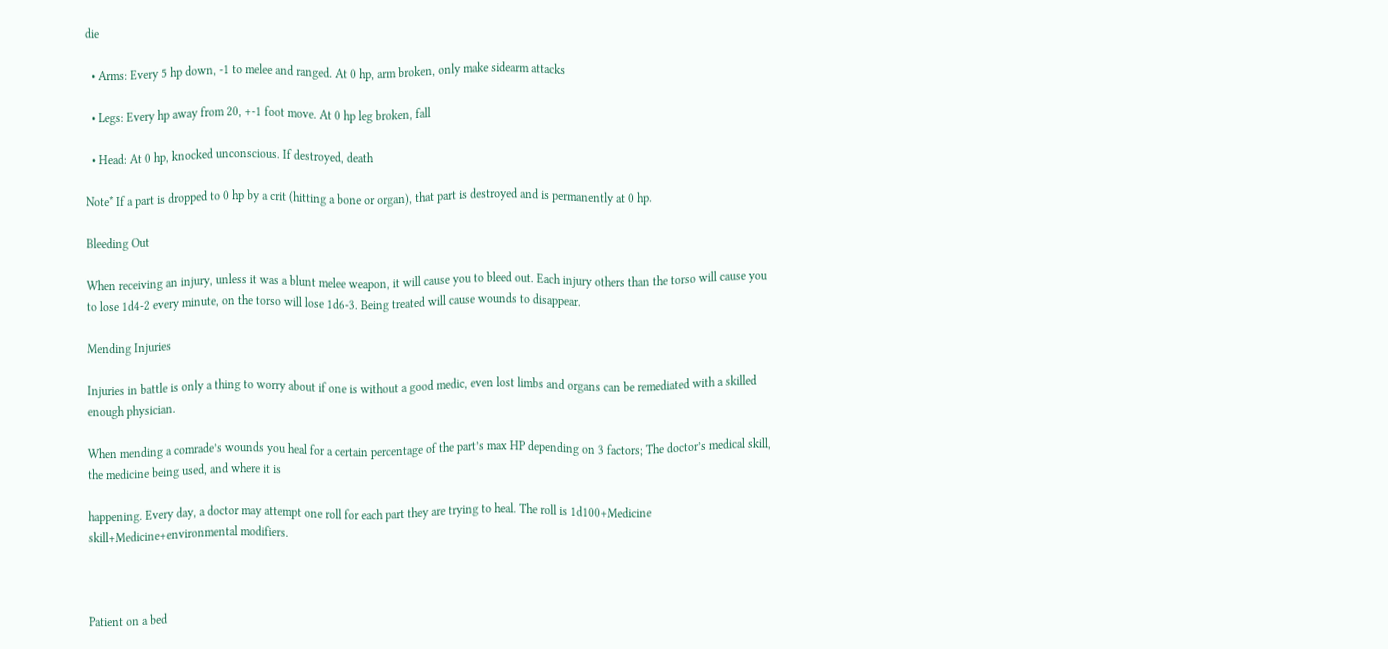die

  • Arms: Every 5 hp down, -1 to melee and ranged. At 0 hp, arm broken, only make sidearm attacks

  • Legs: Every hp away from 20, +-1 foot move. At 0 hp leg broken, fall

  • Head: At 0 hp, knocked unconscious. If destroyed, death

Note* If a part is dropped to 0 hp by a crit (hitting a bone or organ), that part is destroyed and is permanently at 0 hp.

Bleeding Out

When receiving an injury, unless it was a blunt melee weapon, it will cause you to bleed out. Each injury others than the torso will cause you to lose 1d4-2 every minute, on the torso will lose 1d6-3. Being treated will cause wounds to disappear.

Mending Injuries

Injuries in battle is only a thing to worry about if one is without a good medic, even lost limbs and organs can be remediated with a skilled enough physician.

When mending a comrade’s wounds you heal for a certain percentage of the part’s max HP depending on 3 factors; The doctor’s medical skill, the medicine being used, and where it is

happening. Every day, a doctor may attempt one roll for each part they are trying to heal. The roll is 1d100+Medicine skill+Medicine+environmental modifiers.



Patient on a bed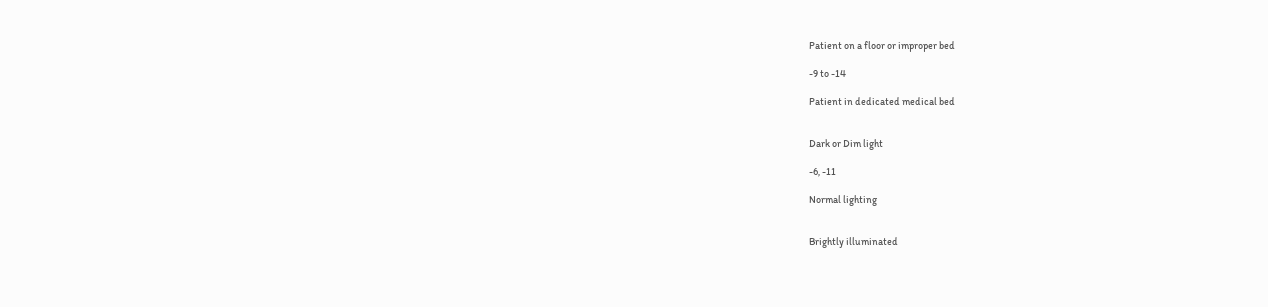Patient on a floor or improper bed

-9 to -14

Patient in dedicated medical bed


Dark or Dim light

-6, -11

Normal lighting


Brightly illuminated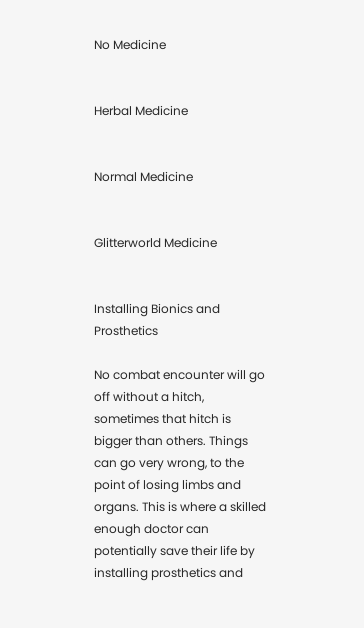No Medicine


Herbal Medicine


Normal Medicine


Glitterworld Medicine


Installing Bionics and Prosthetics

No combat encounter will go off without a hitch, sometimes that hitch is bigger than others. Things can go very wrong, to the point of losing limbs and organs. This is where a skilled enough doctor can potentially save their life by installing prosthetics and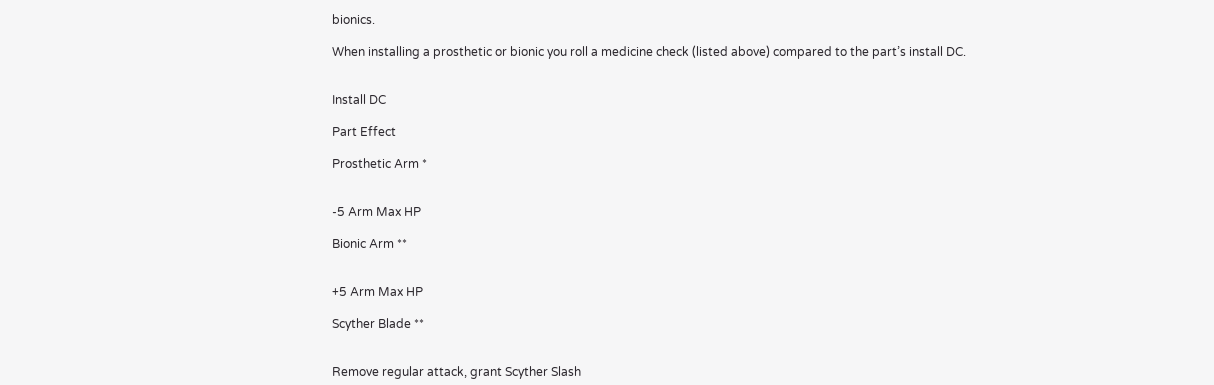bionics.

When installing a prosthetic or bionic you roll a medicine check (listed above) compared to the part’s install DC.


Install DC

Part Effect

Prosthetic Arm *


-5 Arm Max HP

Bionic Arm **


+5 Arm Max HP

Scyther Blade **


Remove regular attack, grant Scyther Slash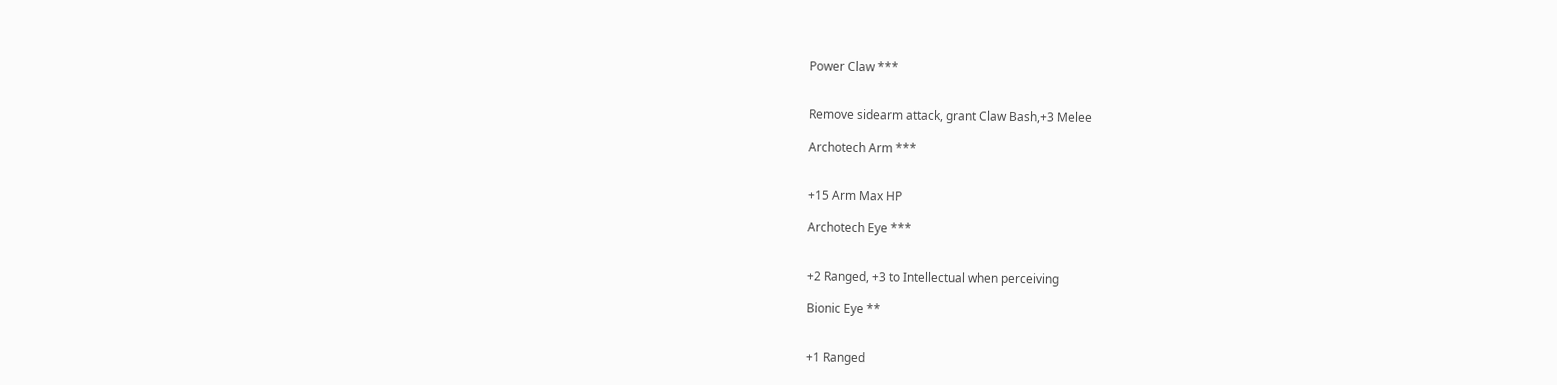Power Claw ***


Remove sidearm attack, grant Claw Bash,+3 Melee

Archotech Arm ***


+15 Arm Max HP

Archotech Eye ***


+2 Ranged, +3 to Intellectual when perceiving

Bionic Eye **


+1 Ranged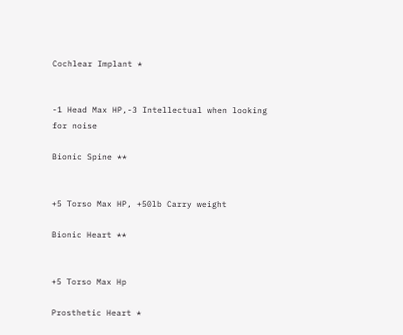Cochlear Implant *


-1 Head Max HP,-3 Intellectual when looking for noise

Bionic Spine **


+5 Torso Max HP, +50lb Carry weight

Bionic Heart **


+5 Torso Max Hp

Prosthetic Heart *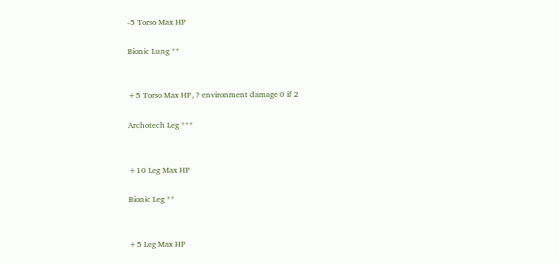-5 Torso Max HP

Bionic Lung **


+5 Torso Max HP, ? environment damage 0 if 2

Archotech Leg ***


+10 Leg Max HP

Bionic Leg **


+5 Leg Max HP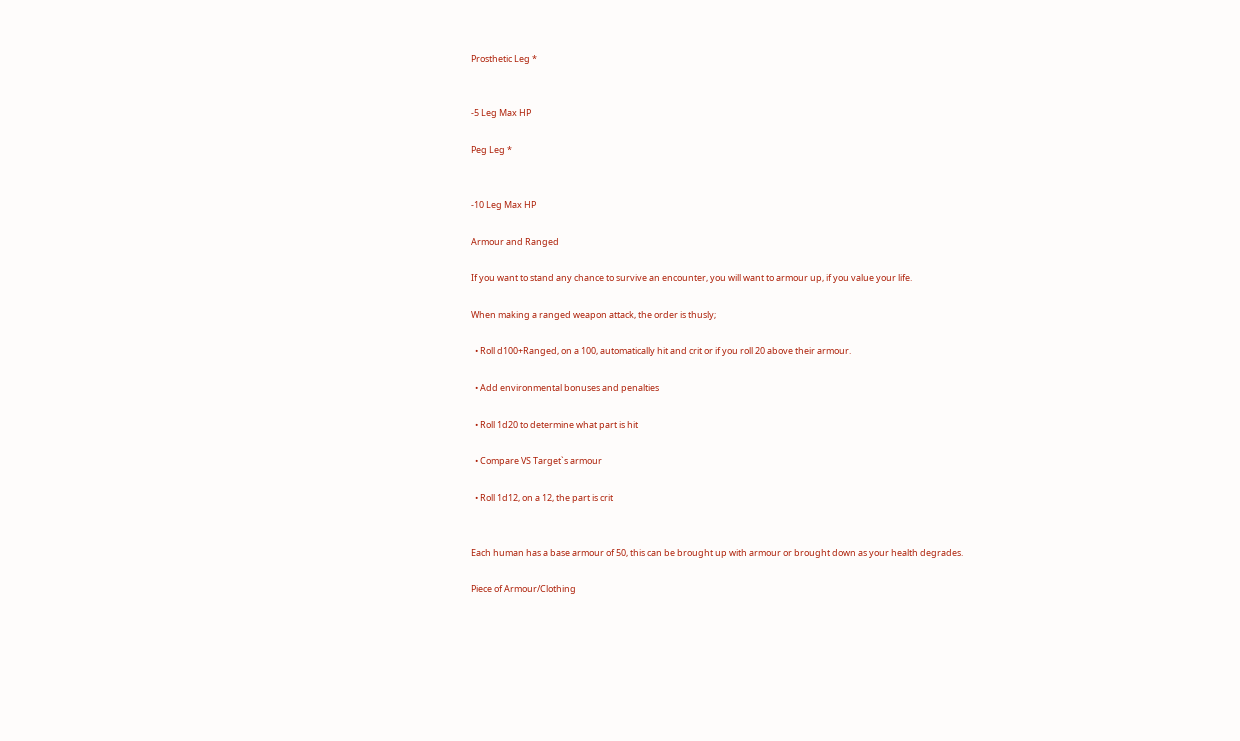Prosthetic Leg *


-5 Leg Max HP

Peg Leg *


-10 Leg Max HP

Armour and Ranged

If you want to stand any chance to survive an encounter, you will want to armour up, if you value your life.

When making a ranged weapon attack, the order is thusly;

  • Roll d100+Ranged, on a 100, automatically hit and crit or if you roll 20 above their armour.

  • Add environmental bonuses and penalties

  • Roll 1d20 to determine what part is hit

  • Compare VS Target`s armour

  • Roll 1d12, on a 12, the part is crit


Each human has a base armour of 50, this can be brought up with armour or brought down as your health degrades.

Piece of Armour/Clothing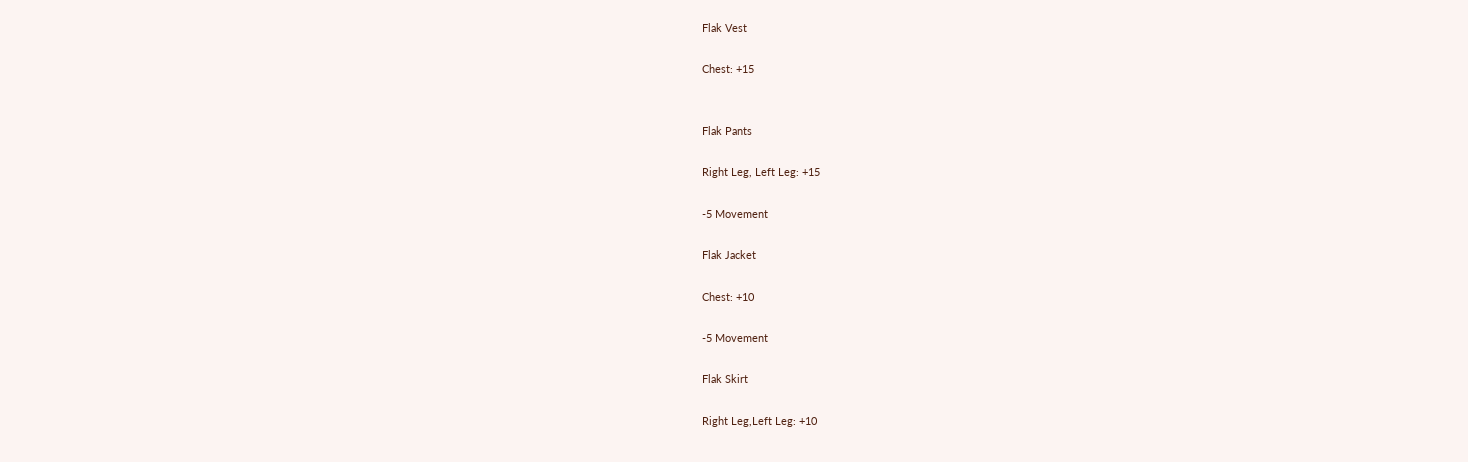Flak Vest

Chest: +15


Flak Pants

Right Leg, Left Leg: +15

-5 Movement

Flak Jacket

Chest: +10

-5 Movement

Flak Skirt

Right Leg,Left Leg: +10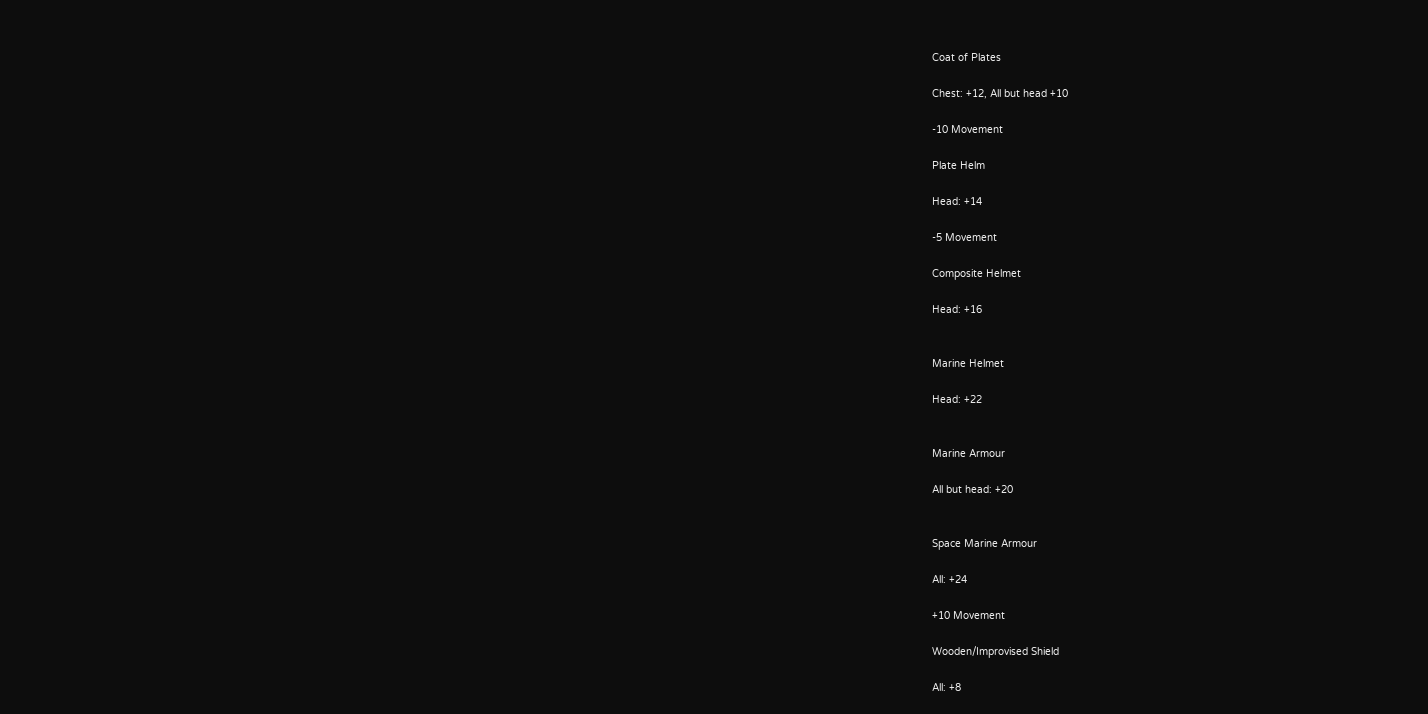Coat of Plates

Chest: +12, All but head +10

-10 Movement

Plate Helm

Head: +14

-5 Movement

Composite Helmet

Head: +16


Marine Helmet

Head: +22


Marine Armour

All but head: +20


Space Marine Armour

All: +24

+10 Movement

Wooden/Improvised Shield

All: +8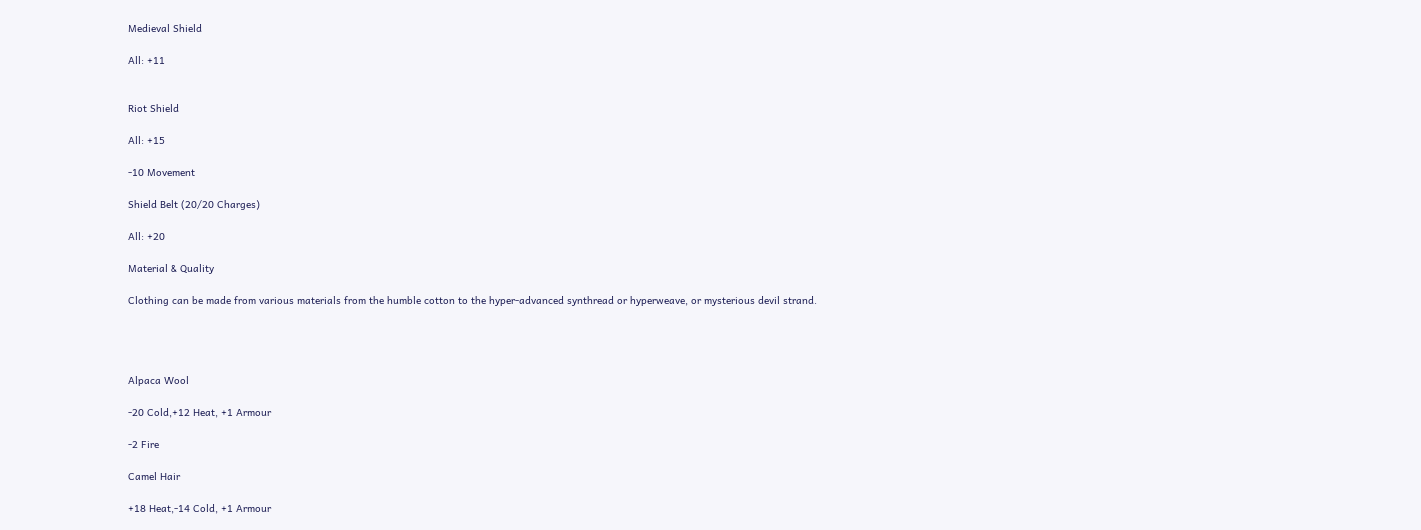Medieval Shield

All: +11


Riot Shield

All: +15

-10 Movement

Shield Belt (20/20 Charges)

All: +20

Material & Quality

Clothing can be made from various materials from the humble cotton to the hyper-advanced synthread or hyperweave, or mysterious devil strand.




Alpaca Wool

-20 Cold,+12 Heat, +1 Armour

-2 Fire

Camel Hair

+18 Heat,-14 Cold, +1 Armour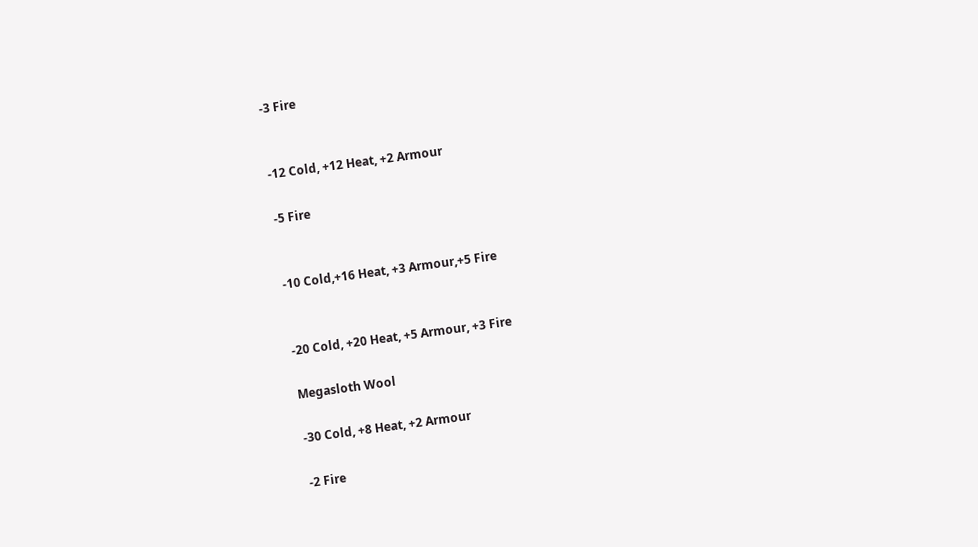-3 Fire


-12 Cold, +12 Heat, +2 Armour

-5 Fire


-10 Cold,+16 Heat, +3 Armour,+5 Fire


-20 Cold, +20 Heat, +5 Armour, +3 Fire

Megasloth Wool

-30 Cold, +8 Heat, +2 Armour

-2 Fire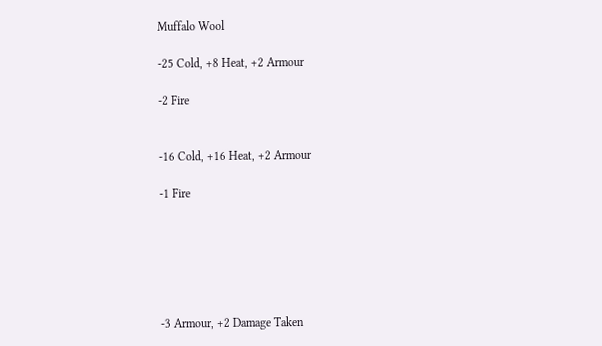Muffalo Wool

-25 Cold, +8 Heat, +2 Armour

-2 Fire


-16 Cold, +16 Heat, +2 Armour

-1 Fire






-3 Armour, +2 Damage Taken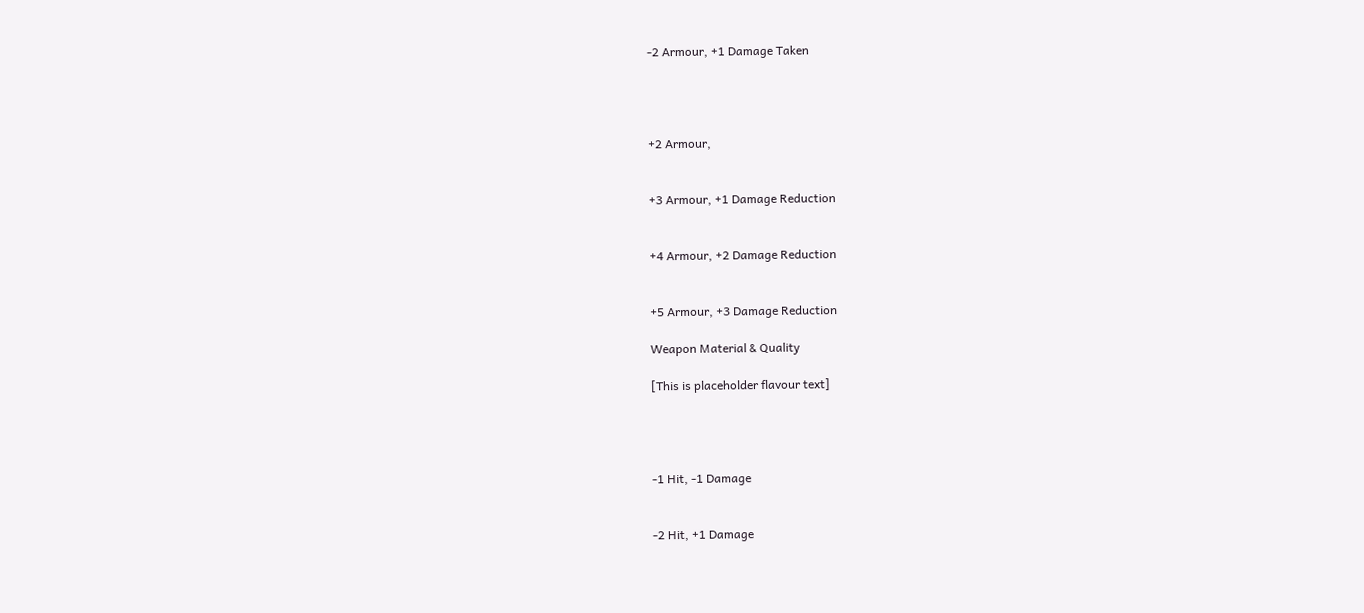-2 Armour, +1 Damage Taken




+2 Armour,


+3 Armour, +1 Damage Reduction


+4 Armour, +2 Damage Reduction


+5 Armour, +3 Damage Reduction

Weapon Material & Quality

[This is placeholder flavour text]




-1 Hit, -1 Damage


-2 Hit, +1 Damage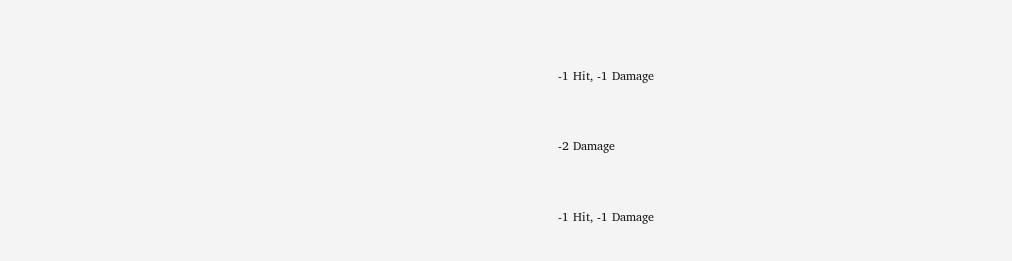-1 Hit, -1 Damage


-2 Damage


-1 Hit, -1 Damage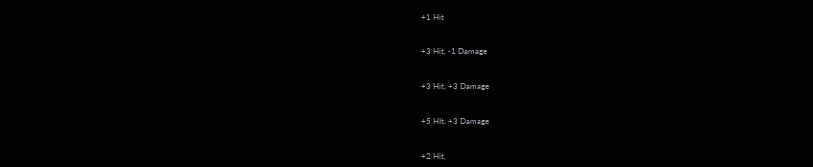+1 Hit


+3 Hit, -1 Damage


+3 Hit, +3 Damage


+5 HIt, +3 Damage


+2 Hit,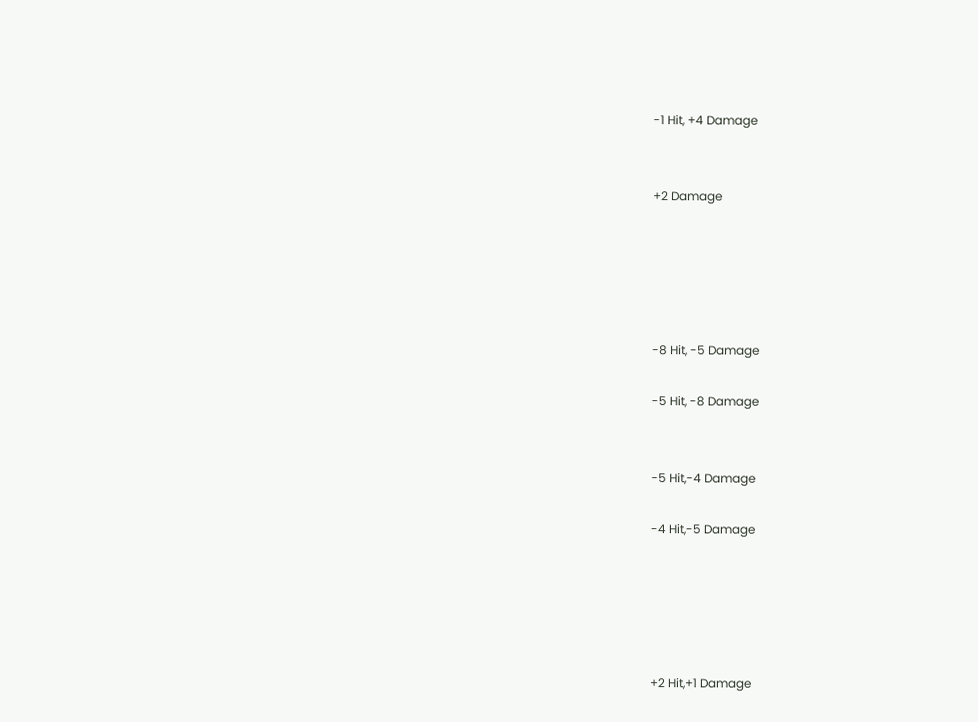-1 Hit, +4 Damage


+2 Damage





-8 Hit, -5 Damage

-5 Hit, -8 Damage


-5 Hit,-4 Damage

-4 Hit,-5 Damage





+2 Hit,+1 Damage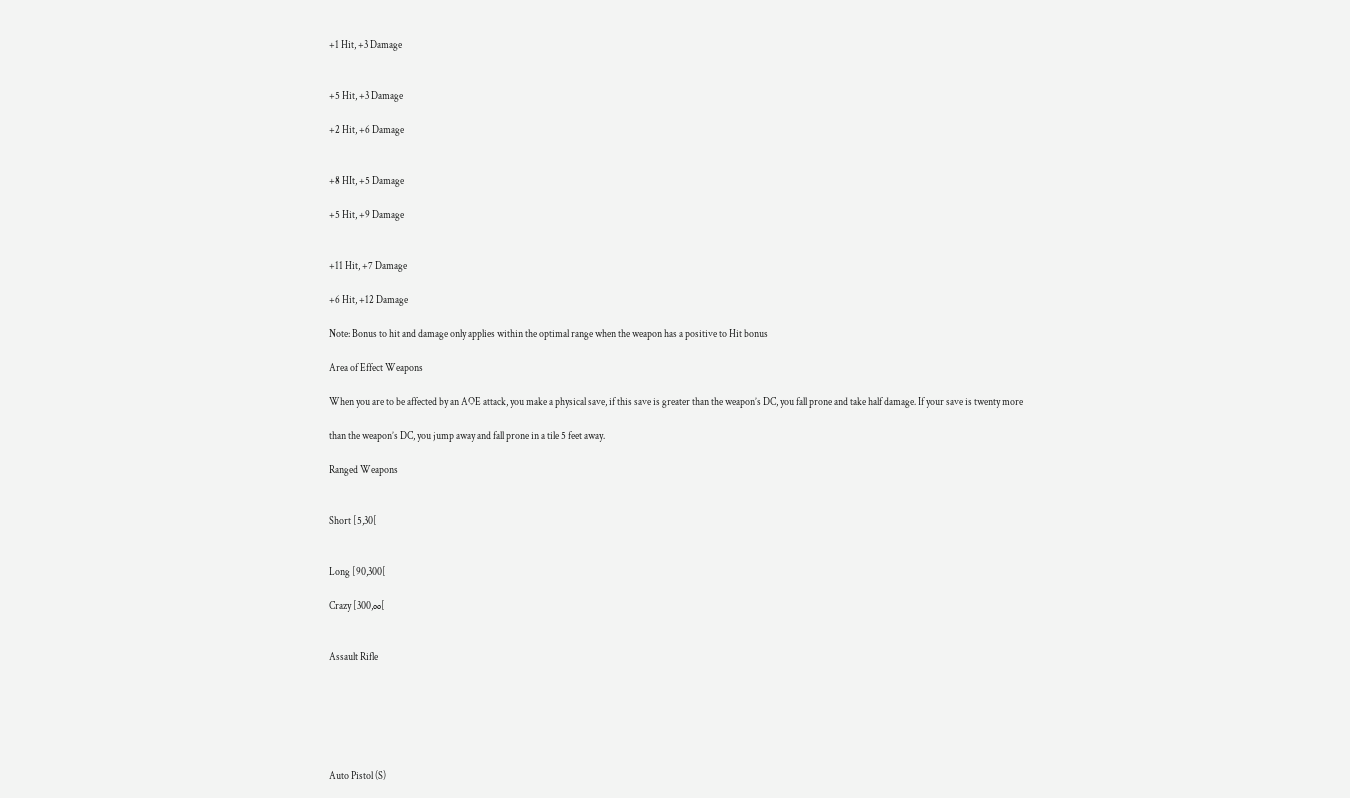+1 Hit, +3 Damage


+5 Hit, +3 Damage

+2 Hit, +6 Damage


+8 HIt, +5 Damage

+5 Hit, +9 Damage


+11 Hit, +7 Damage

+6 Hit, +12 Damage

Note: Bonus to hit and damage only applies within the optimal range when the weapon has a positive to Hit bonus

Area of Effect Weapons

When you are to be affected by an AOE attack, you make a physical save, if this save is greater than the weapon’s DC, you fall prone and take half damage. If your save is twenty more

than the weapon’s DC, you jump away and fall prone in a tile 5 feet away.

Ranged Weapons


Short [5,30[


Long [90,300[

Crazy [300,∞[


Assault Rifle






Auto Pistol (S)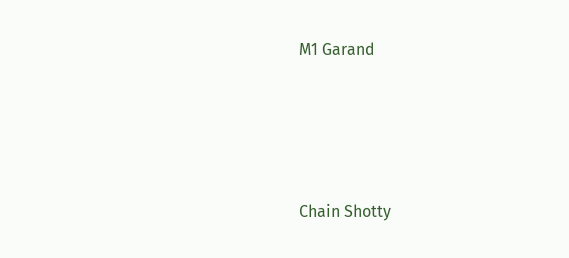M1 Garand






Chain Shotty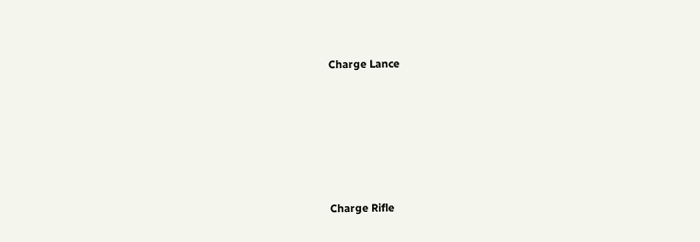Charge Lance






Charge Rifle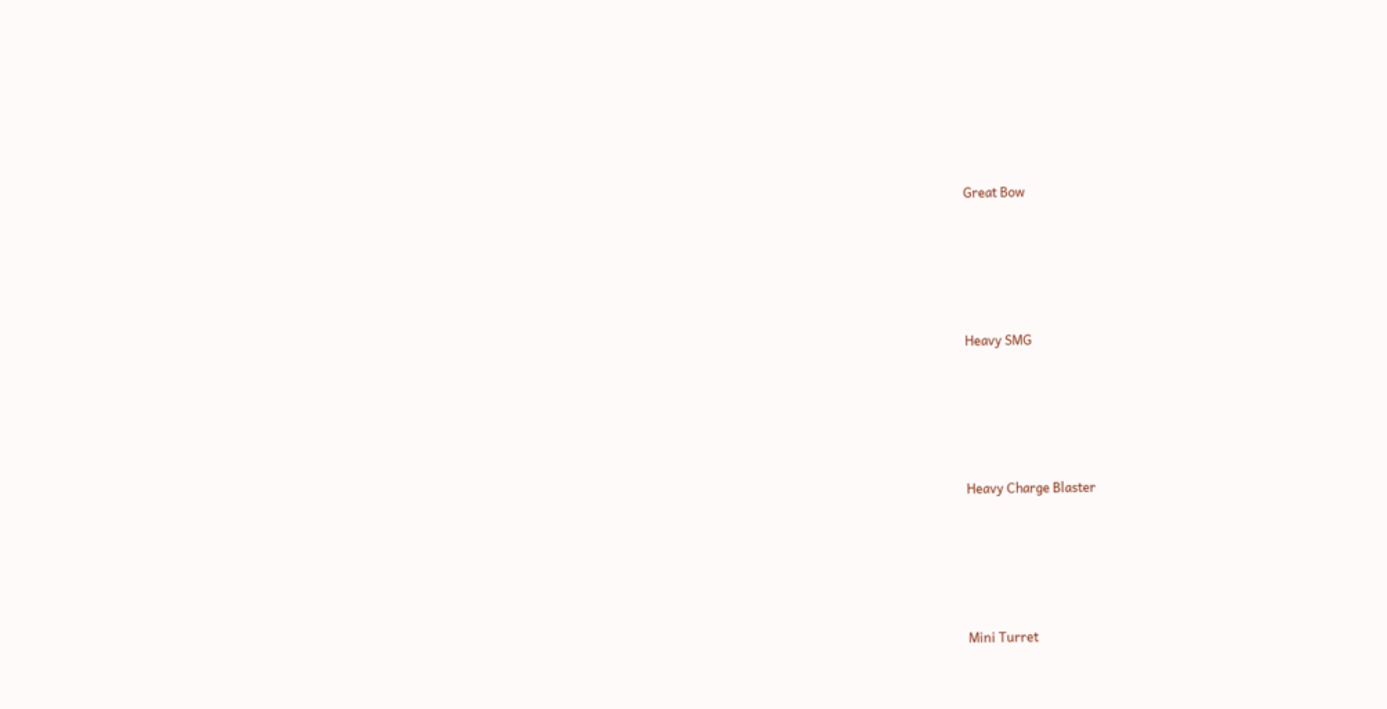Great Bow






Heavy SMG






Heavy Charge Blaster






Mini Turret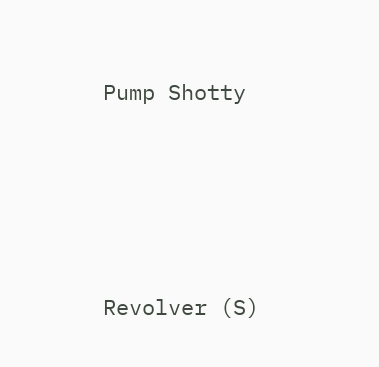Pump Shotty






Revolver (S)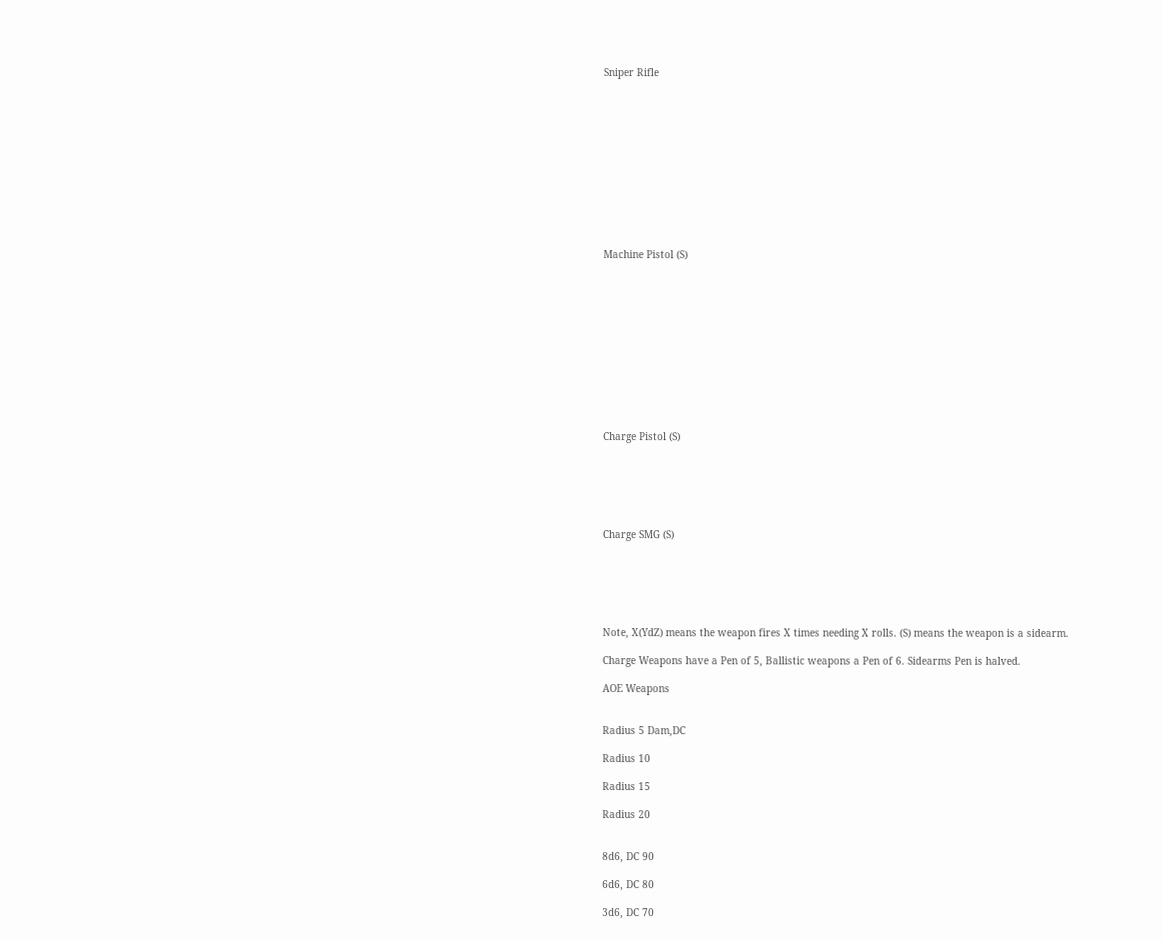Sniper Rifle












Machine Pistol (S)












Charge Pistol (S)






Charge SMG (S)






Note, X(YdZ) means the weapon fires X times needing X rolls. (S) means the weapon is a sidearm.

Charge Weapons have a Pen of 5, Ballistic weapons a Pen of 6. Sidearms Pen is halved.

AOE Weapons


Radius 5 Dam,DC

Radius 10

Radius 15

Radius 20


8d6, DC 90

6d6, DC 80

3d6, DC 70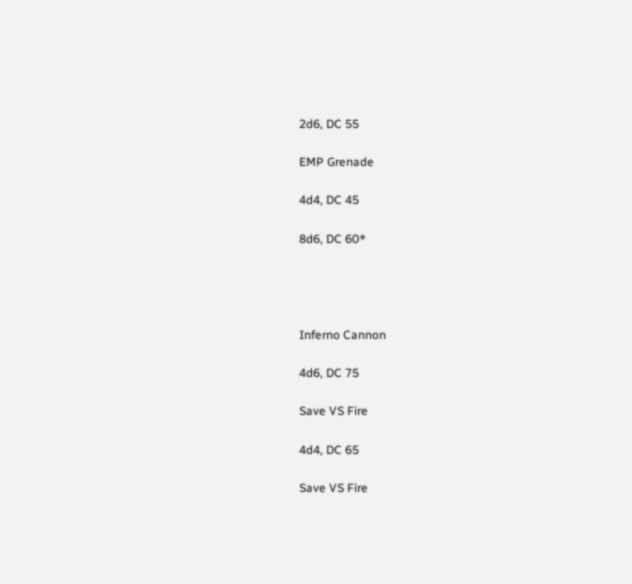2d6, DC 55

EMP Grenade

4d4, DC 45

8d6, DC 60*




Inferno Cannon

4d6, DC 75

Save VS Fire

4d4, DC 65

Save VS Fire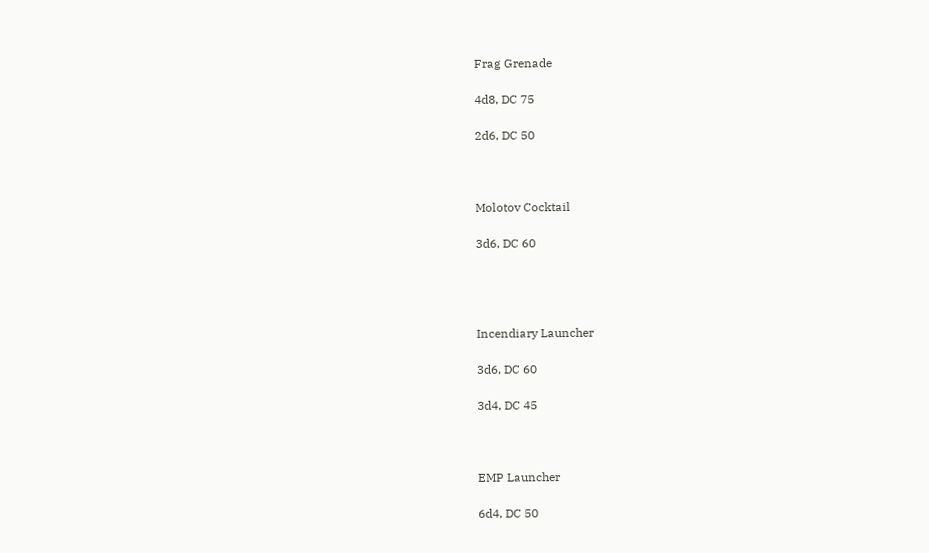Frag Grenade

4d8, DC 75

2d6, DC 50



Molotov Cocktail

3d6, DC 60




Incendiary Launcher

3d6, DC 60

3d4, DC 45



EMP Launcher

6d4, DC 50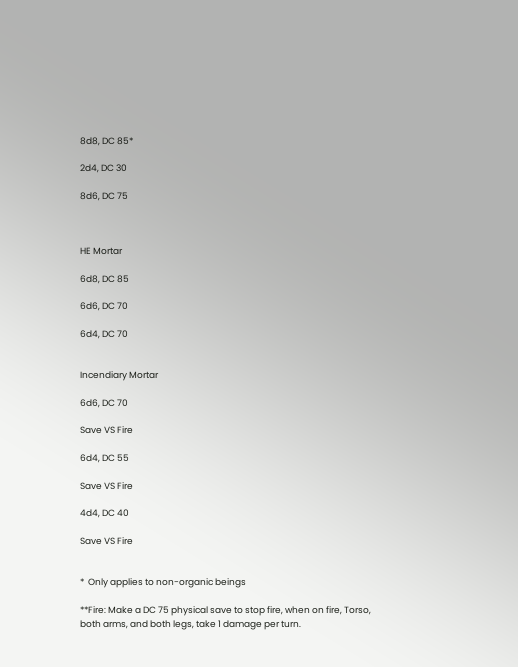8d8, DC 85*

2d4, DC 30

8d6, DC 75



HE Mortar

6d8, DC 85

6d6, DC 70

6d4, DC 70


Incendiary Mortar

6d6, DC 70

Save VS Fire

6d4, DC 55

Save VS Fire

4d4, DC 40

Save VS Fire


*  Only applies to non-organic beings

**Fire: Make a DC 75 physical save to stop fire, when on fire, Torso, both arms, and both legs, take 1 damage per turn.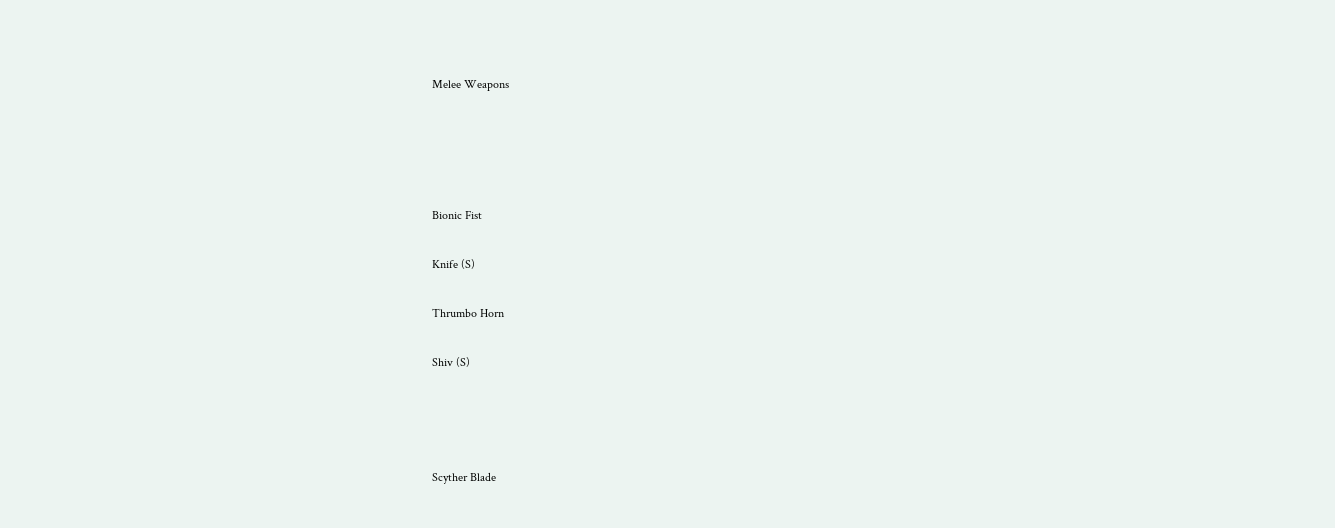Melee Weapons







Bionic Fist


Knife (S)


Thrumbo Horn


Shiv (S)






Scyther Blade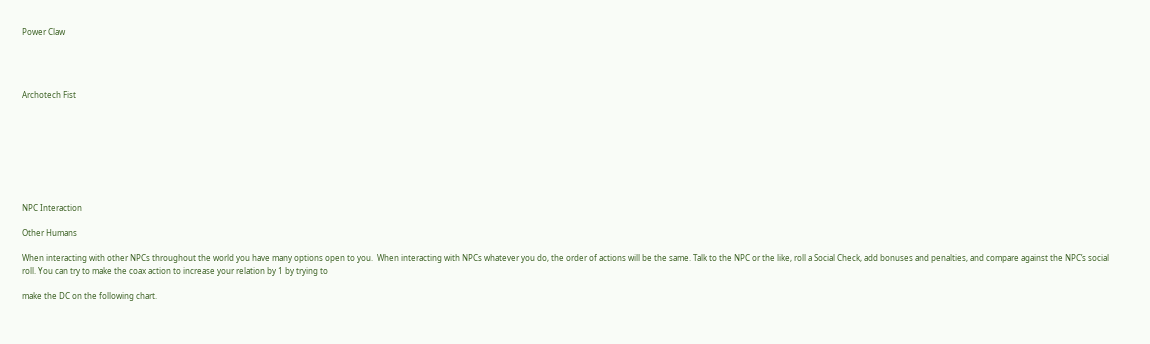Power Claw




Archotech Fist








NPC Interaction

Other Humans

When interacting with other NPCs throughout the world you have many options open to you.  When interacting with NPCs whatever you do, the order of actions will be the same. Talk to the NPC or the like, roll a Social Check, add bonuses and penalties, and compare against the NPC’s social roll. You can try to make the coax action to increase your relation by 1 by trying to

make the DC on the following chart.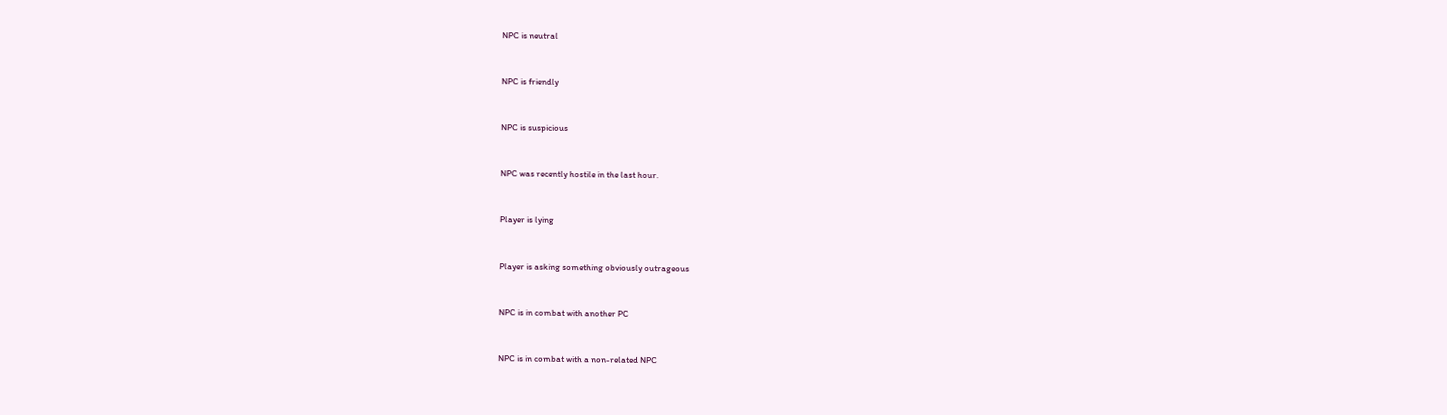NPC is neutral


NPC is friendly


NPC is suspicious


NPC was recently hostile in the last hour.


Player is lying


Player is asking something obviously outrageous


NPC is in combat with another PC


NPC is in combat with a non-related NPC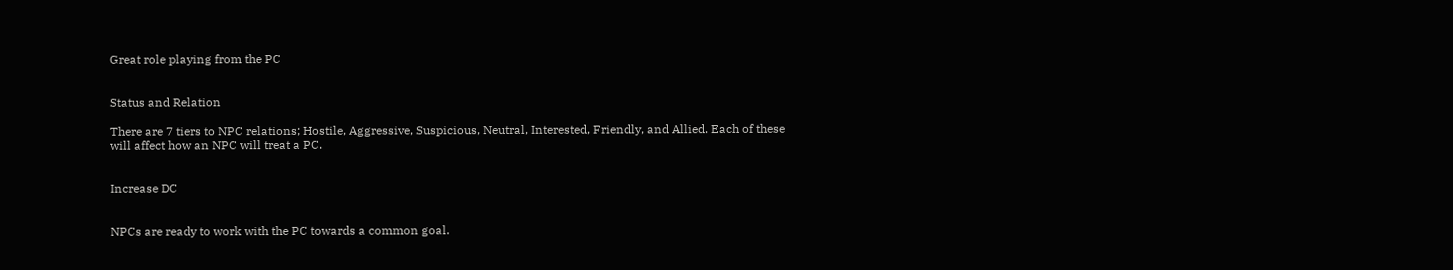Great role playing from the PC


Status and Relation

There are 7 tiers to NPC relations; Hostile, Aggressive, Suspicious, Neutral, Interested, Friendly, and Allied. Each of these will affect how an NPC will treat a PC.


Increase DC


NPCs are ready to work with the PC towards a common goal.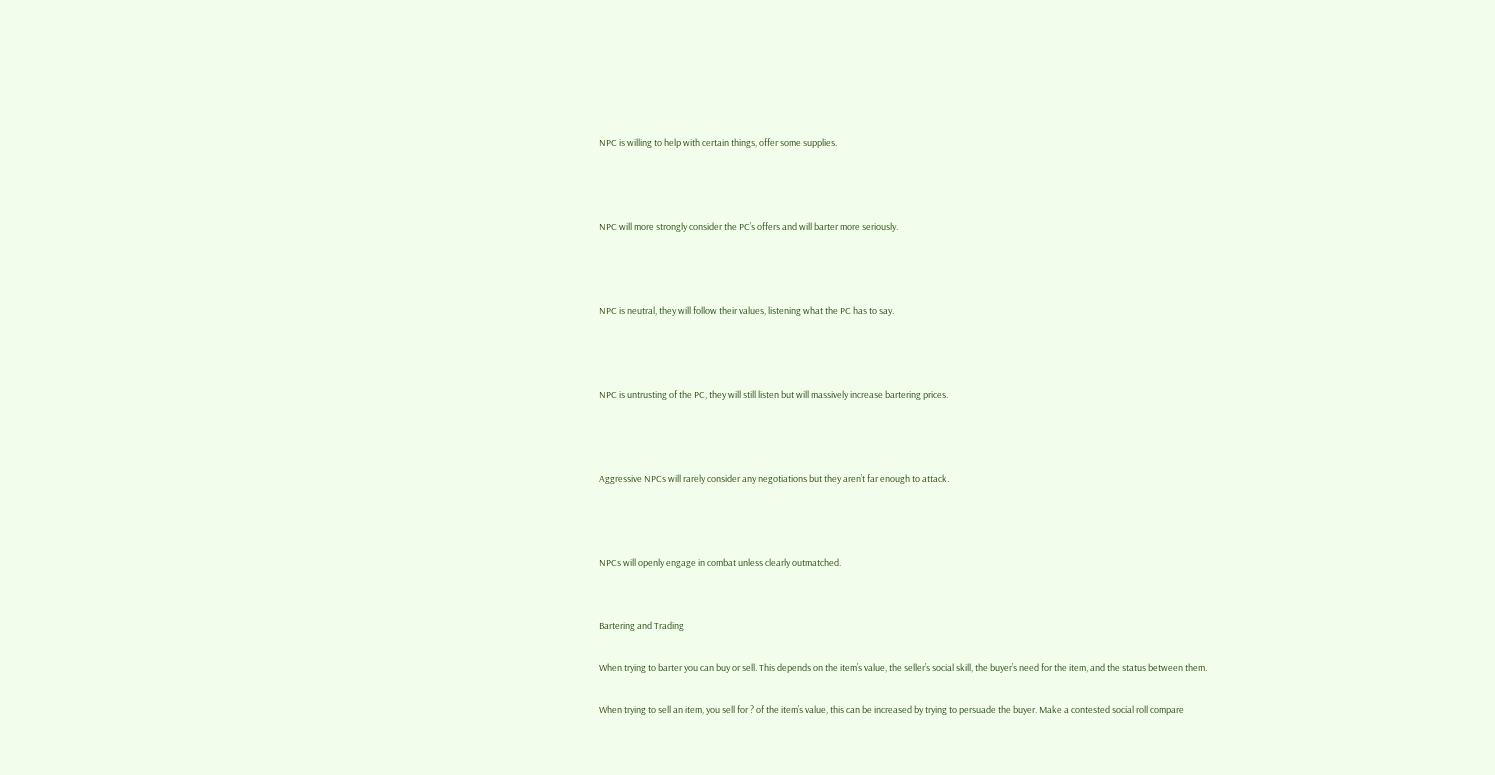NPC is willing to help with certain things, offer some supplies.



NPC will more strongly consider the PC’s offers and will barter more seriously.



NPC is neutral, they will follow their values, listening what the PC has to say.



NPC is untrusting of the PC, they will still listen but will massively increase bartering prices.



Aggressive NPCs will rarely consider any negotiations but they aren’t far enough to attack.



NPCs will openly engage in combat unless clearly outmatched.


Bartering and Trading

When trying to barter you can buy or sell. This depends on the item’s value, the seller’s social skill, the buyer’s need for the item, and the status between them.

When trying to sell an item, you sell for ? of the item’s value, this can be increased by trying to persuade the buyer. Make a contested social roll compare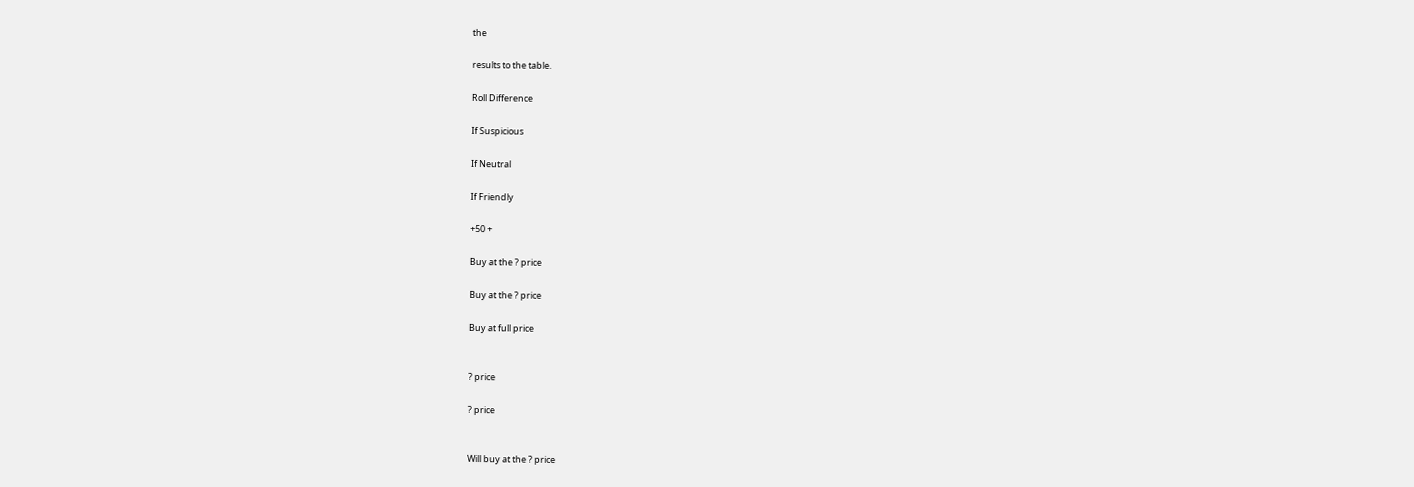the

results to the table.

Roll Difference

If Suspicious

If Neutral

If Friendly

+50 +

Buy at the ? price

Buy at the ? price

Buy at full price


? price

? price


Will buy at the ? price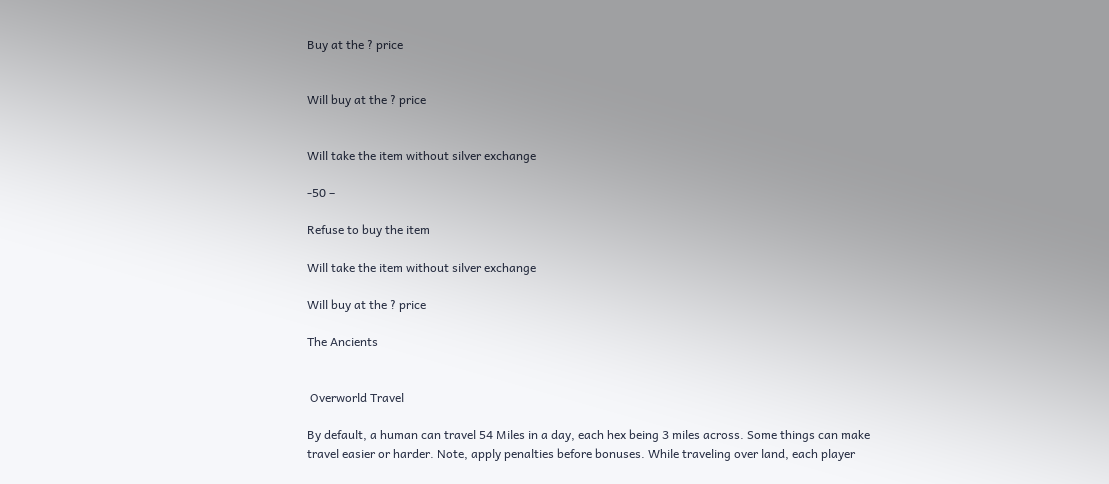Buy at the ? price


Will buy at the ? price


Will take the item without silver exchange

-50 –

Refuse to buy the item

Will take the item without silver exchange

Will buy at the ? price

The Ancients


 Overworld Travel

By default, a human can travel 54 Miles in a day, each hex being 3 miles across. Some things can make travel easier or harder. Note, apply penalties before bonuses. While traveling over land, each player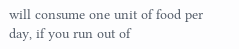will consume one unit of food per day, if you run out of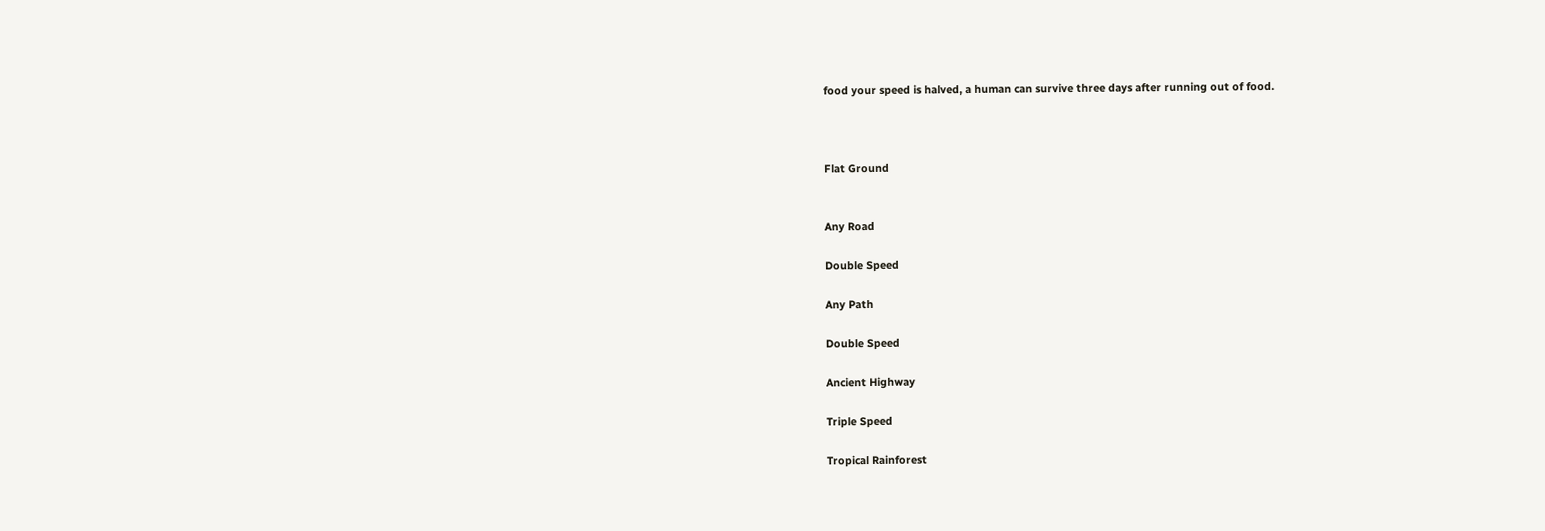food your speed is halved, a human can survive three days after running out of food.



Flat Ground


Any Road

Double Speed

Any Path

Double Speed

Ancient Highway

Triple Speed

Tropical Rainforest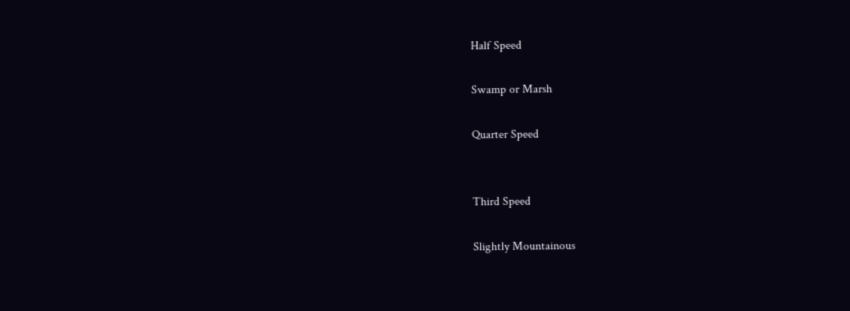Half Speed

Swamp or Marsh

Quarter Speed


Third Speed

Slightly Mountainous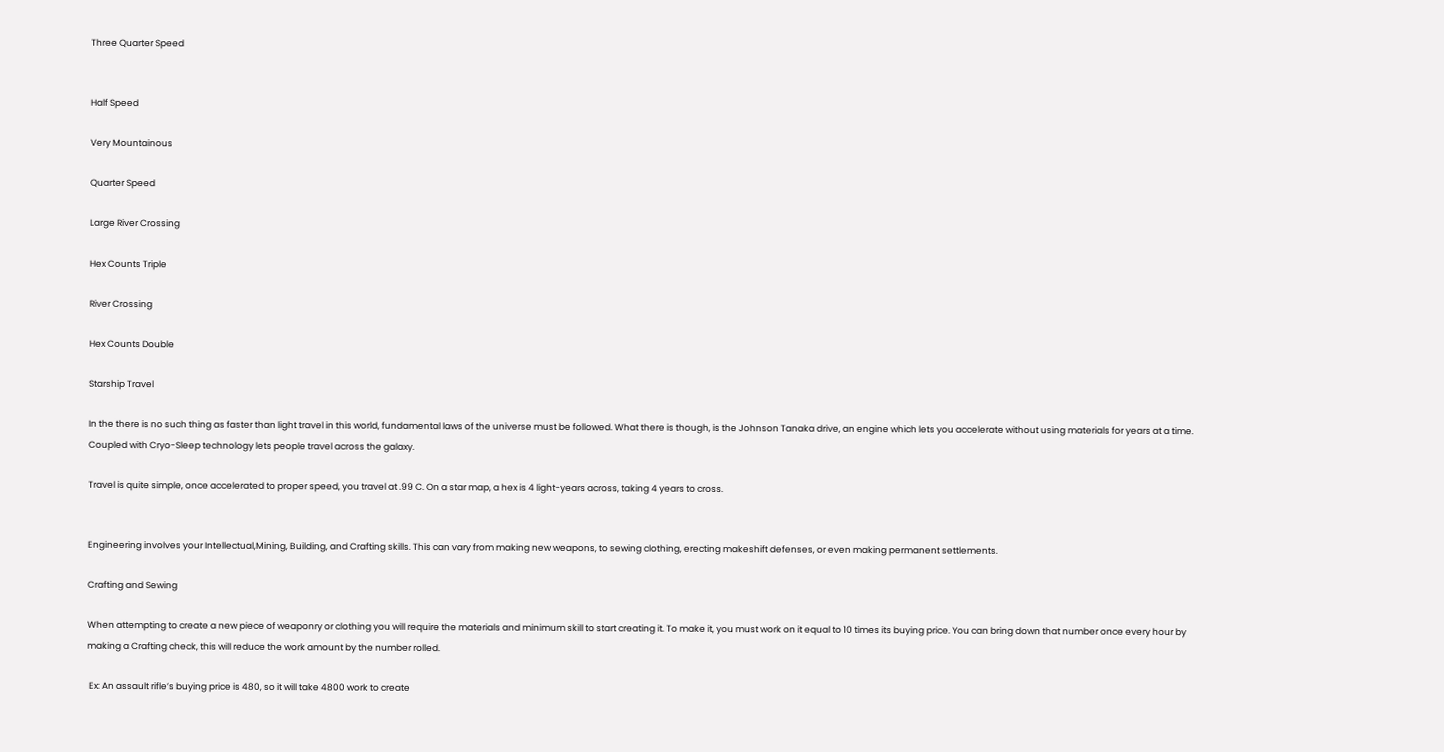Three Quarter Speed


Half Speed

Very Mountainous

Quarter Speed

Large River Crossing

Hex Counts Triple

River Crossing

Hex Counts Double

Starship Travel

In the there is no such thing as faster than light travel in this world, fundamental laws of the universe must be followed. What there is though, is the Johnson Tanaka drive, an engine which lets you accelerate without using materials for years at a time. Coupled with Cryo-Sleep technology lets people travel across the galaxy.

Travel is quite simple, once accelerated to proper speed, you travel at .99 C. On a star map, a hex is 4 light-years across, taking 4 years to cross.


Engineering involves your Intellectual,Mining, Building, and Crafting skills. This can vary from making new weapons, to sewing clothing, erecting makeshift defenses, or even making permanent settlements.

Crafting and Sewing

When attempting to create a new piece of weaponry or clothing you will require the materials and minimum skill to start creating it. To make it, you must work on it equal to 10 times its buying price. You can bring down that number once every hour by making a Crafting check, this will reduce the work amount by the number rolled.

 Ex: An assault rifle’s buying price is 480, so it will take 4800 work to create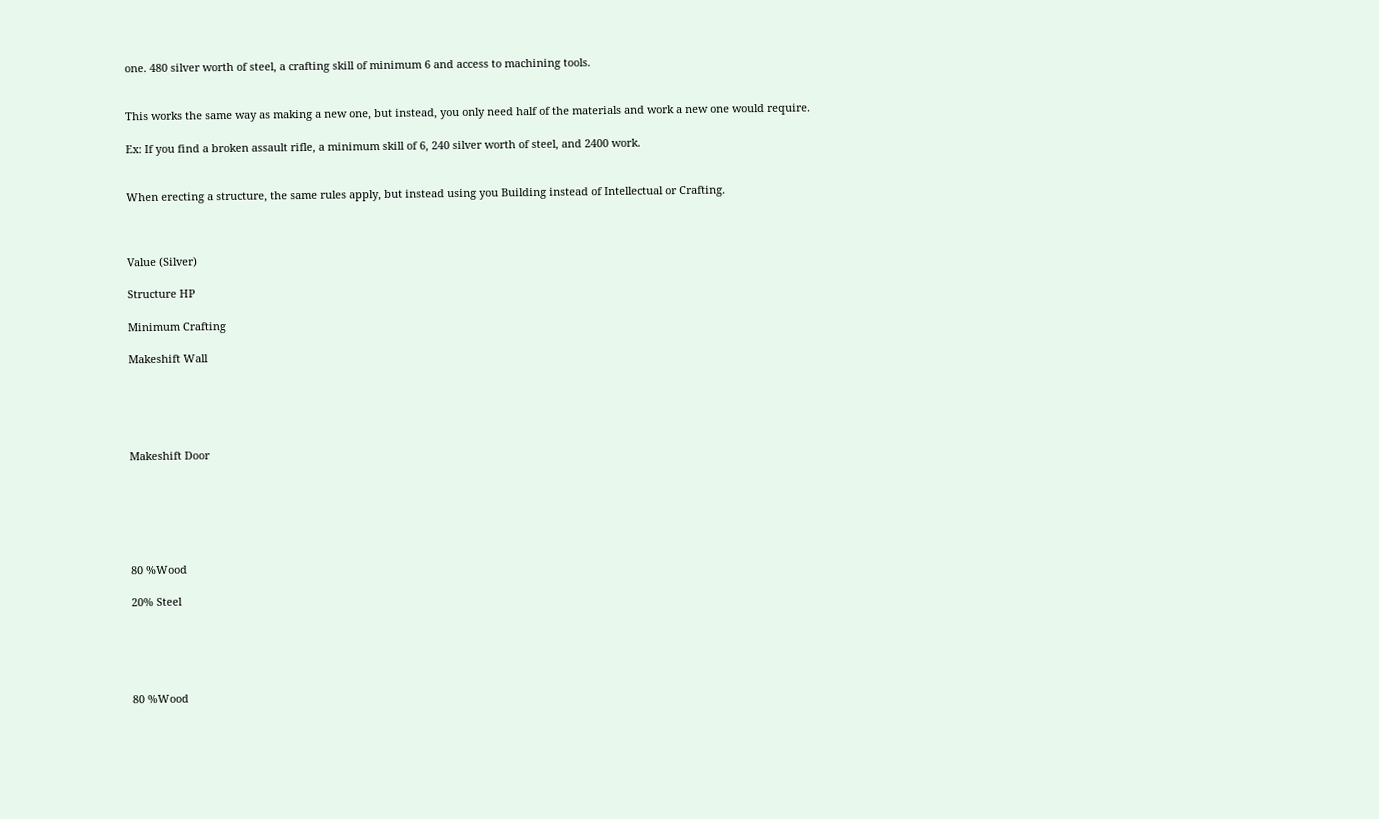one. 480 silver worth of steel, a crafting skill of minimum 6 and access to machining tools.


This works the same way as making a new one, but instead, you only need half of the materials and work a new one would require.

Ex: If you find a broken assault rifle, a minimum skill of 6, 240 silver worth of steel, and 2400 work.


When erecting a structure, the same rules apply, but instead using you Building instead of Intellectual or Crafting.



Value (Silver)

Structure HP

Minimum Crafting

Makeshift Wall





Makeshift Door






80 %Wood

20% Steel





80 %Wood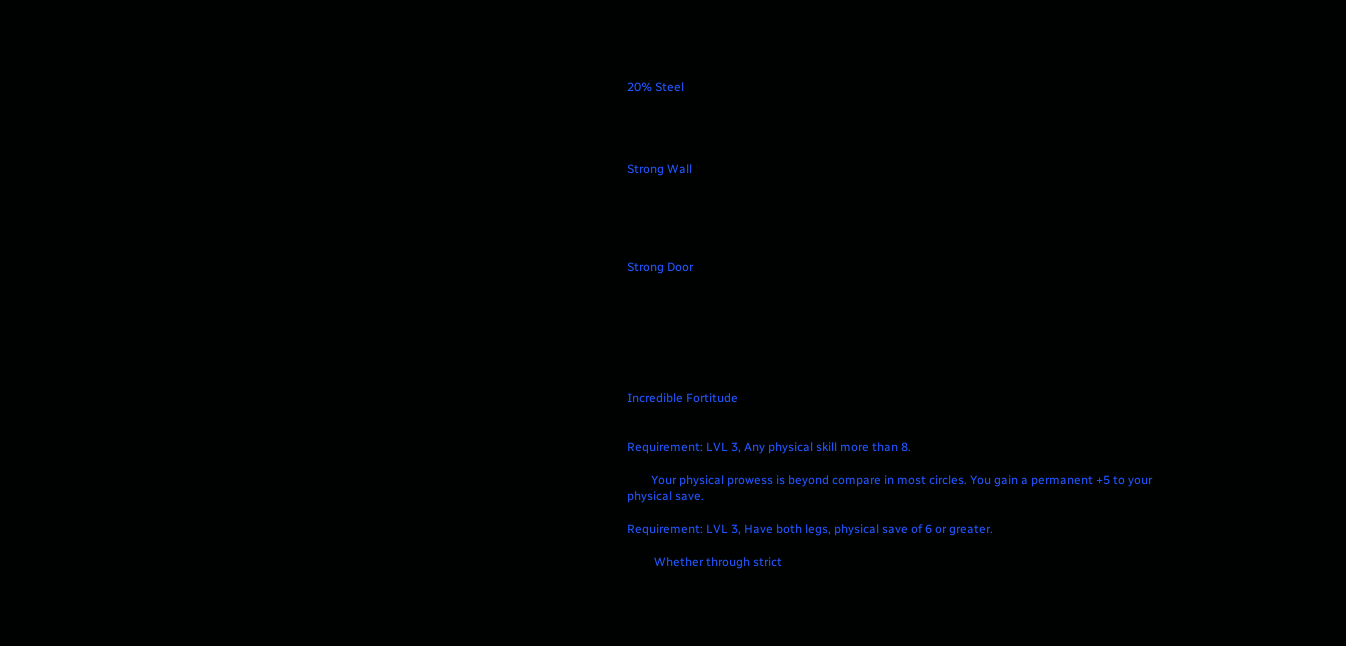20% Steel




Strong Wall





Strong Door







Incredible Fortitude


Requirement: LVL 3, Any physical skill more than 8.

        Your physical prowess is beyond compare in most circles. You gain a permanent +5 to your physical save.

Requirement: LVL 3, Have both legs, physical save of 6 or greater.

         Whether through strict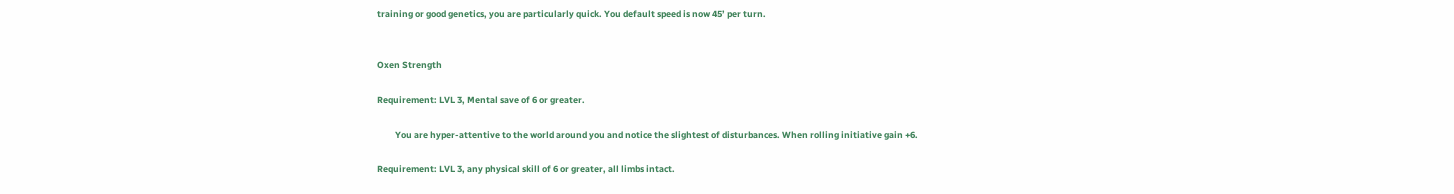training or good genetics, you are particularly quick. You default speed is now 45’ per turn.


Oxen Strength

Requirement: LVL 3, Mental save of 6 or greater.

         You are hyper-attentive to the world around you and notice the slightest of disturbances. When rolling initiative gain +6.

Requirement: LVL 3, any physical skill of 6 or greater, all limbs intact.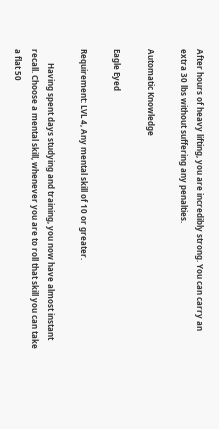After hours of heavy lifting, you are incredibly strong. You can carry an extra 30 lbs without suffering any penalties.

Automatic Knowledge

Eagle Eyed

Requirement: LVL 4, Any mental skill of 10 or greater.

       Having spent days studying and training, you now have almost instant recall. Choose a mental skill, whenever you are to roll that skill you can take a flat 50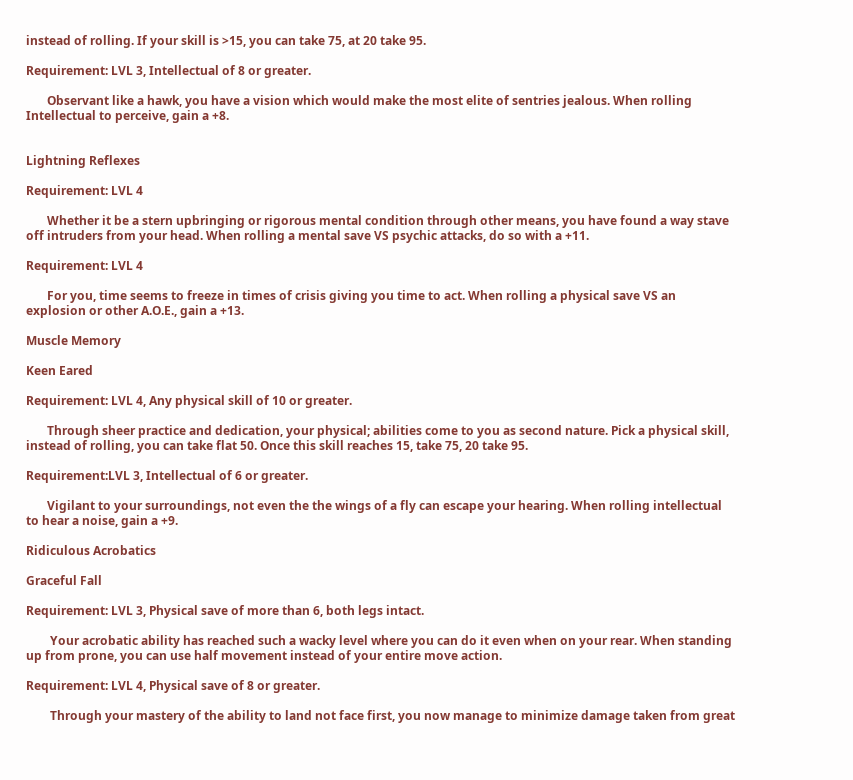instead of rolling. If your skill is >15, you can take 75, at 20 take 95.

Requirement: LVL 3, Intellectual of 8 or greater.

       Observant like a hawk, you have a vision which would make the most elite of sentries jealous. When rolling Intellectual to perceive, gain a +8.


Lightning Reflexes

Requirement: LVL 4

       Whether it be a stern upbringing or rigorous mental condition through other means, you have found a way stave off intruders from your head. When rolling a mental save VS psychic attacks, do so with a +11.

Requirement: LVL 4

       For you, time seems to freeze in times of crisis giving you time to act. When rolling a physical save VS an explosion or other A.O.E., gain a +13.

Muscle Memory

Keen Eared

Requirement: LVL 4, Any physical skill of 10 or greater.

       Through sheer practice and dedication, your physical; abilities come to you as second nature. Pick a physical skill, instead of rolling, you can take flat 50. Once this skill reaches 15, take 75, 20 take 95.

Requirement:LVL 3, Intellectual of 6 or greater.

       Vigilant to your surroundings, not even the the wings of a fly can escape your hearing. When rolling intellectual to hear a noise, gain a +9.

Ridiculous Acrobatics

Graceful Fall

Requirement: LVL 3, Physical save of more than 6, both legs intact.

        Your acrobatic ability has reached such a wacky level where you can do it even when on your rear. When standing up from prone, you can use half movement instead of your entire move action.

Requirement: LVL 4, Physical save of 8 or greater.

        Through your mastery of the ability to land not face first, you now manage to minimize damage taken from great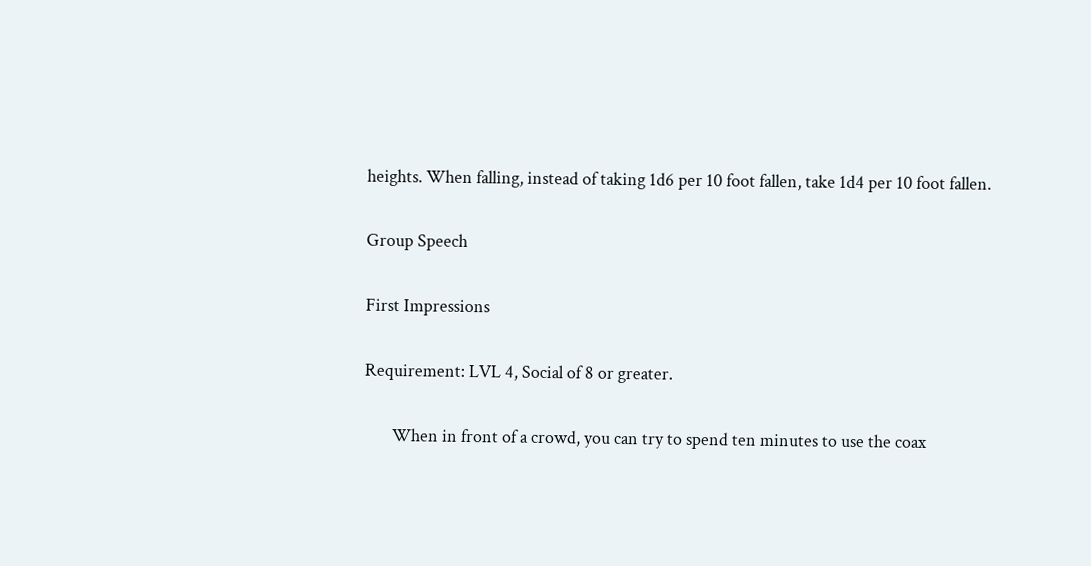heights. When falling, instead of taking 1d6 per 10 foot fallen, take 1d4 per 10 foot fallen.

Group Speech

First Impressions

Requirement: LVL 4, Social of 8 or greater.

       When in front of a crowd, you can try to spend ten minutes to use the coax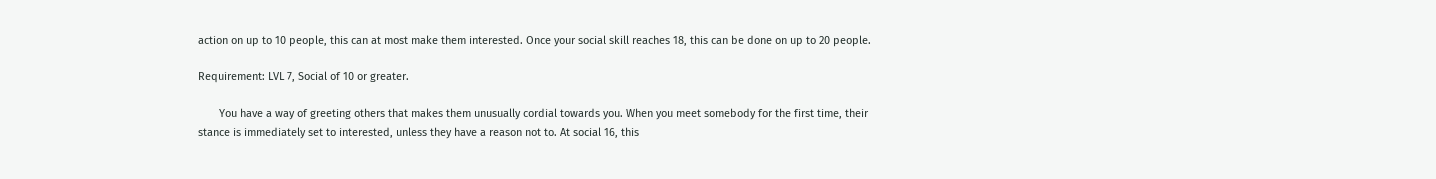action on up to 10 people, this can at most make them interested. Once your social skill reaches 18, this can be done on up to 20 people.

Requirement: LVL 7, Social of 10 or greater.

       You have a way of greeting others that makes them unusually cordial towards you. When you meet somebody for the first time, their stance is immediately set to interested, unless they have a reason not to. At social 16, this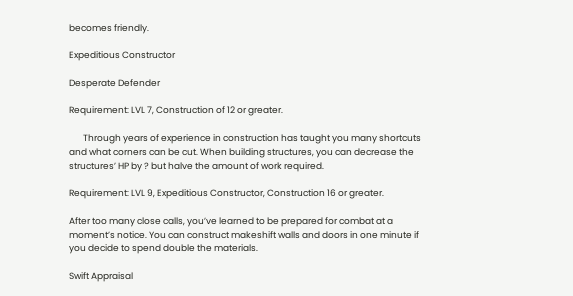becomes friendly.

Expeditious Constructor

Desperate Defender

Requirement: LVL 7, Construction of 12 or greater.

       Through years of experience in construction has taught you many shortcuts and what corners can be cut. When building structures, you can decrease the structures’ HP by ? but halve the amount of work required.

Requirement: LVL 9, Expeditious Constructor, Construction 16 or greater.

After too many close calls, you’ve learned to be prepared for combat at a moment’s notice. You can construct makeshift walls and doors in one minute if you decide to spend double the materials.

Swift Appraisal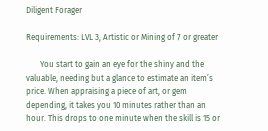Diligent Forager

Requirements: LVL 3, Artistic or Mining of 7 or greater

       You start to gain an eye for the shiny and the valuable, needing but a glance to estimate an item’s price. When appraising a piece of art, or gem depending, it takes you 10 minutes rather than an hour. This drops to one minute when the skill is 15 or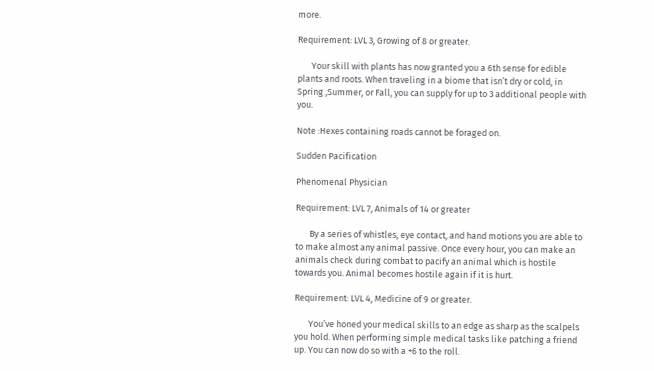more.

Requirement: LVL 3, Growing of 8 or greater.

       Your skill with plants has now granted you a 6th sense for edible plants and roots. When traveling in a biome that isn’t dry or cold, in Spring ,Summer, or Fall, you can supply for up to 3 additional people with you.

Note :Hexes containing roads cannot be foraged on.

Sudden Pacification

Phenomenal Physician

Requirement: LVL 7, Animals of 14 or greater

       By a series of whistles, eye contact, and hand motions you are able to to make almost any animal passive. Once every hour, you can make an animals check during combat to pacify an animal which is hostile towards you. Animal becomes hostile again if it is hurt.

Requirement: LVL 4, Medicine of 9 or greater.

       You’ve honed your medical skills to an edge as sharp as the scalpels you hold. When performing simple medical tasks like patching a friend up. You can now do so with a +6 to the roll.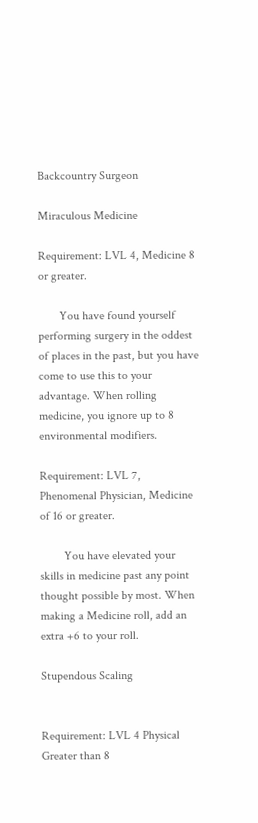Backcountry Surgeon

Miraculous Medicine

Requirement: LVL 4, Medicine 8 or greater.

       You have found yourself performing surgery in the oddest of places in the past, but you have come to use this to your advantage. When rolling medicine, you ignore up to 8 environmental modifiers.

Requirement: LVL 7, Phenomenal Physician, Medicine of 16 or greater.

        You have elevated your skills in medicine past any point thought possible by most. When making a Medicine roll, add an extra +6 to your roll.

Stupendous Scaling


Requirement: LVL 4 Physical Greater than 8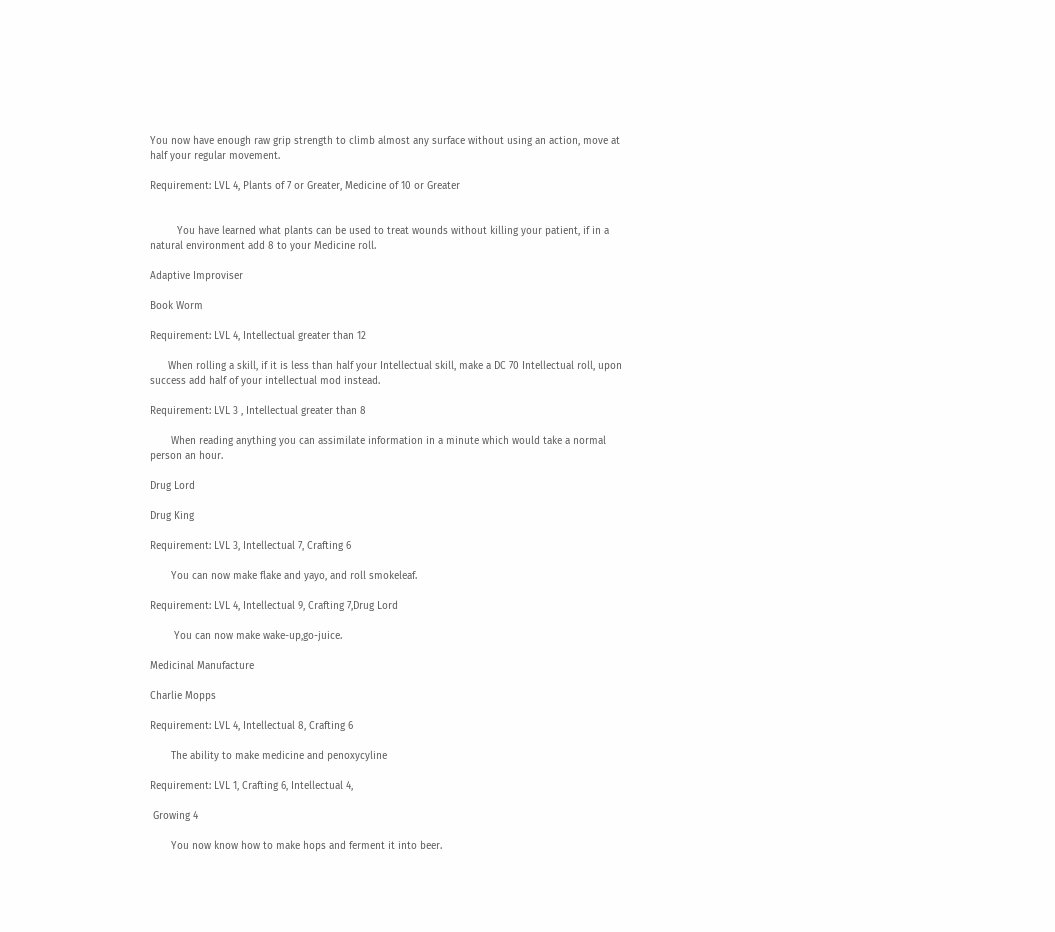You now have enough raw grip strength to climb almost any surface without using an action, move at half your regular movement.

Requirement: LVL 4, Plants of 7 or Greater, Medicine of 10 or Greater


         You have learned what plants can be used to treat wounds without killing your patient, if in a natural environment add 8 to your Medicine roll.

Adaptive Improviser

Book Worm

Requirement: LVL 4, Intellectual greater than 12

      When rolling a skill, if it is less than half your Intellectual skill, make a DC 70 Intellectual roll, upon success add half of your intellectual mod instead.

Requirement: LVL 3 , Intellectual greater than 8

       When reading anything you can assimilate information in a minute which would take a normal person an hour.

Drug Lord

Drug King

Requirement: LVL 3, Intellectual 7, Crafting 6

       You can now make flake and yayo, and roll smokeleaf.

Requirement: LVL 4, Intellectual 9, Crafting 7,Drug Lord

        You can now make wake-up,go-juice.

Medicinal Manufacture

Charlie Mopps

Requirement: LVL 4, Intellectual 8, Crafting 6

       The ability to make medicine and penoxycyline

Requirement: LVL 1, Crafting 6, Intellectual 4,

 Growing 4

       You now know how to make hops and ferment it into beer.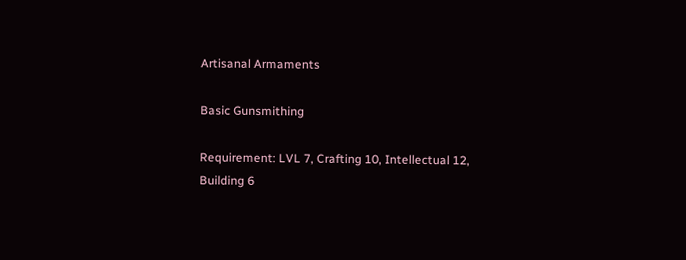Artisanal Armaments

Basic Gunsmithing

Requirement: LVL 7, Crafting 10, Intellectual 12, Building 6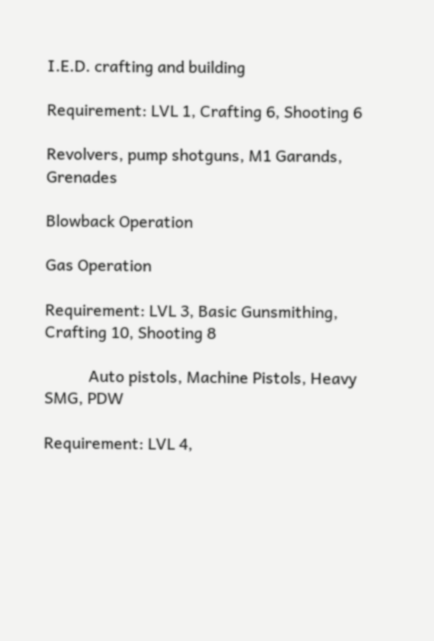I.E.D. crafting and building

Requirement: LVL 1, Crafting 6, Shooting 6

Revolvers, pump shotguns, M1 Garands, Grenades

Blowback Operation

Gas Operation

Requirement: LVL 3, Basic Gunsmithing, Crafting 10, Shooting 8

           Auto pistols, Machine Pistols, Heavy SMG, PDW

Requirement: LVL 4,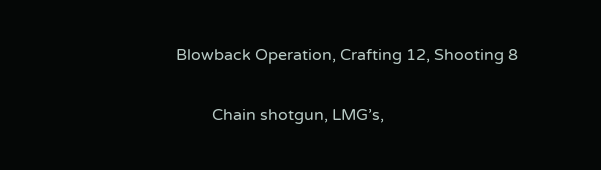Blowback Operation, Crafting 12, Shooting 8

         Chain shotgun, LMG’s,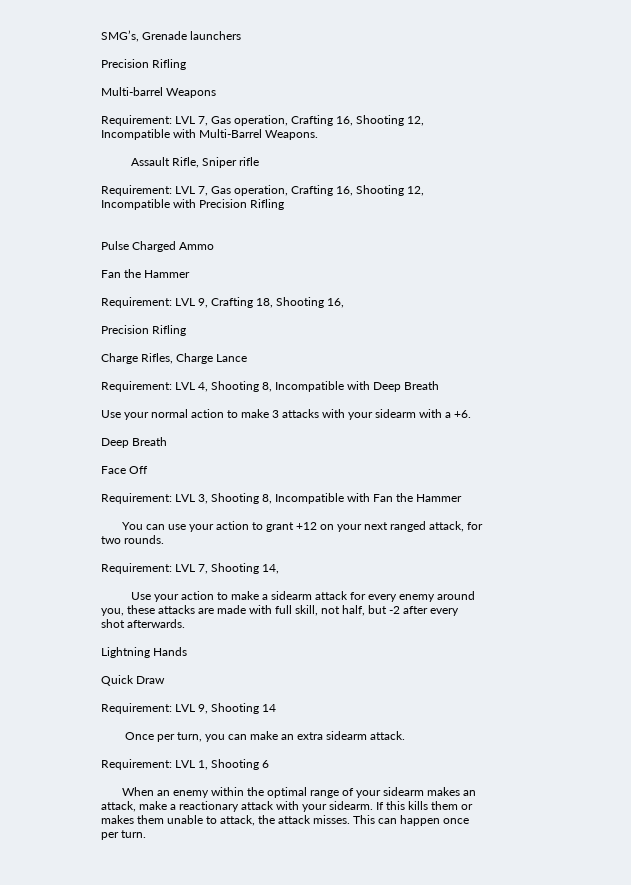SMG’s, Grenade launchers

Precision Rifling

Multi-barrel Weapons

Requirement: LVL 7, Gas operation, Crafting 16, Shooting 12, Incompatible with Multi-Barrel Weapons.

          Assault Rifle, Sniper rifle

Requirement: LVL 7, Gas operation, Crafting 16, Shooting 12, Incompatible with Precision Rifling


Pulse Charged Ammo

Fan the Hammer

Requirement: LVL 9, Crafting 18, Shooting 16,

Precision Rifling

Charge Rifles, Charge Lance

Requirement: LVL 4, Shooting 8, Incompatible with Deep Breath

Use your normal action to make 3 attacks with your sidearm with a +6.

Deep Breath

Face Off

Requirement: LVL 3, Shooting 8, Incompatible with Fan the Hammer

       You can use your action to grant +12 on your next ranged attack, for two rounds.

Requirement: LVL 7, Shooting 14,

          Use your action to make a sidearm attack for every enemy around you, these attacks are made with full skill, not half, but -2 after every shot afterwards.

Lightning Hands

Quick Draw

Requirement: LVL 9, Shooting 14

        Once per turn, you can make an extra sidearm attack.

Requirement: LVL 1, Shooting 6

       When an enemy within the optimal range of your sidearm makes an attack, make a reactionary attack with your sidearm. If this kills them or makes them unable to attack, the attack misses. This can happen once per turn.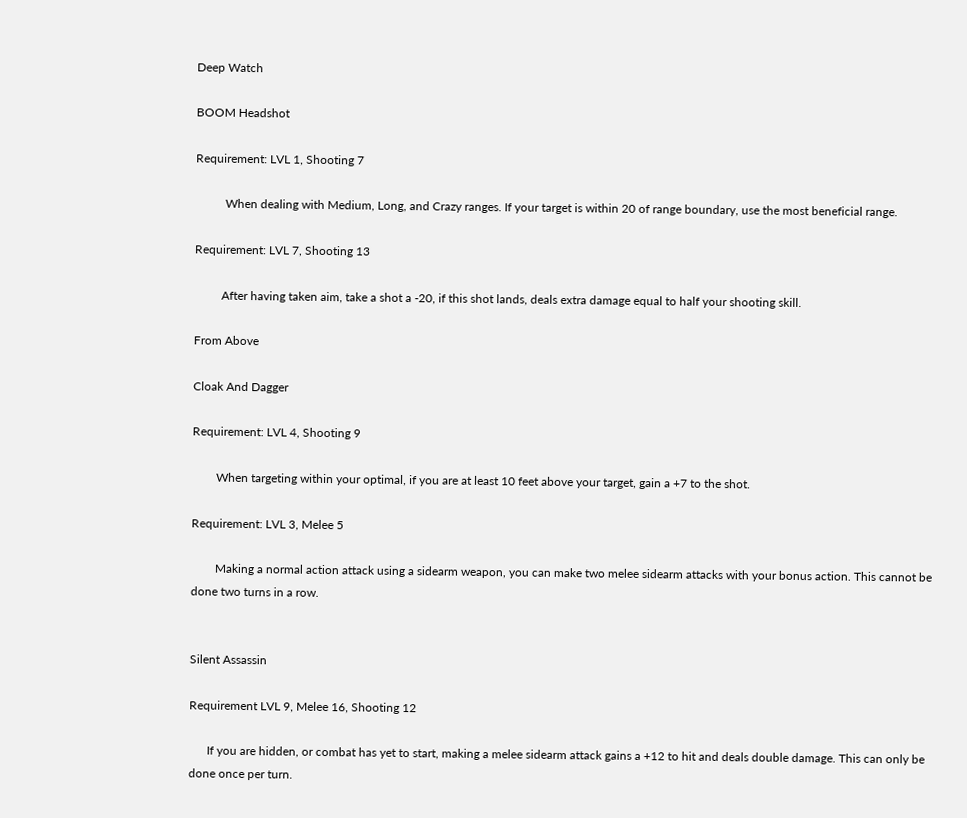Deep Watch

BOOM Headshot

Requirement: LVL 1, Shooting 7

          When dealing with Medium, Long, and Crazy ranges. If your target is within 20 of range boundary, use the most beneficial range.

Requirement: LVL 7, Shooting 13

         After having taken aim, take a shot a -20, if this shot lands, deals extra damage equal to half your shooting skill.

From Above

Cloak And Dagger

Requirement: LVL 4, Shooting 9

        When targeting within your optimal, if you are at least 10 feet above your target, gain a +7 to the shot.

Requirement: LVL 3, Melee 5

        Making a normal action attack using a sidearm weapon, you can make two melee sidearm attacks with your bonus action. This cannot be done two turns in a row.


Silent Assassin

Requirement LVL 9, Melee 16, Shooting 12

      If you are hidden, or combat has yet to start, making a melee sidearm attack gains a +12 to hit and deals double damage. This can only be done once per turn.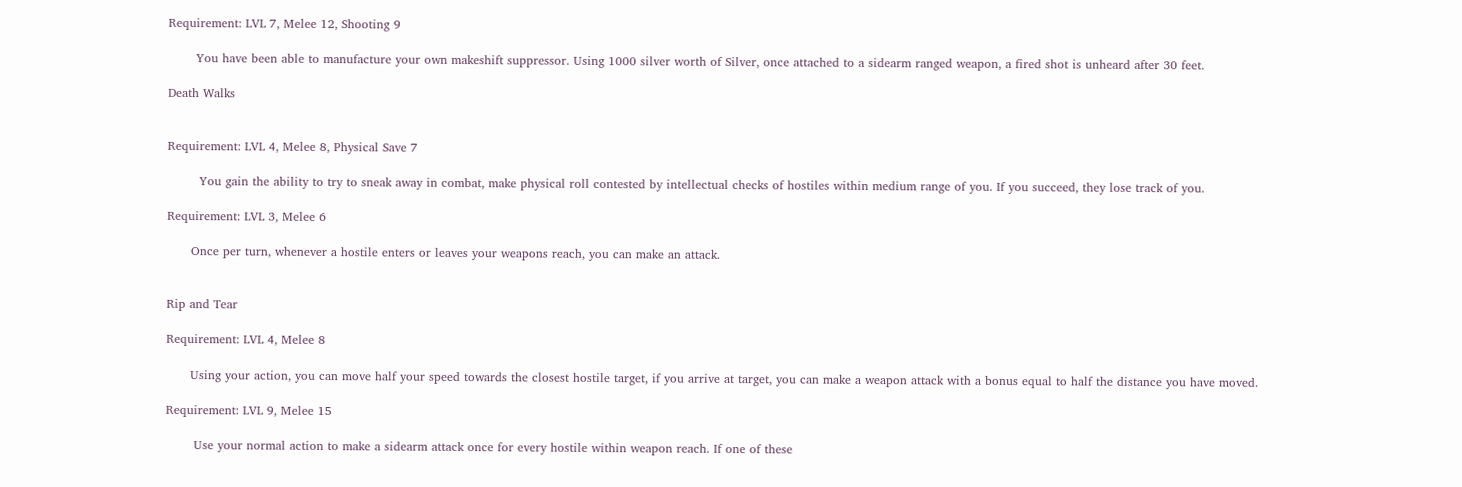Requirement: LVL 7, Melee 12, Shooting 9

       You have been able to manufacture your own makeshift suppressor. Using 1000 silver worth of Silver, once attached to a sidearm ranged weapon, a fired shot is unheard after 30 feet.

Death Walks


Requirement: LVL 4, Melee 8, Physical Save 7

        You gain the ability to try to sneak away in combat, make physical roll contested by intellectual checks of hostiles within medium range of you. If you succeed, they lose track of you.

Requirement: LVL 3, Melee 6

      Once per turn, whenever a hostile enters or leaves your weapons reach, you can make an attack.


Rip and Tear

Requirement: LVL 4, Melee 8

      Using your action, you can move half your speed towards the closest hostile target, if you arrive at target, you can make a weapon attack with a bonus equal to half the distance you have moved.

Requirement: LVL 9, Melee 15

       Use your normal action to make a sidearm attack once for every hostile within weapon reach. If one of these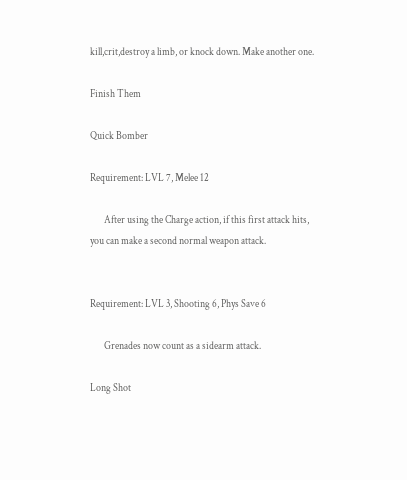kill,crit,destroy a limb, or knock down. Make another one.

Finish Them

Quick Bomber

Requirement: LVL 7, Melee 12

       After using the Charge action, if this first attack hits, you can make a second normal weapon attack.


Requirement: LVL 3, Shooting 6, Phys Save 6

       Grenades now count as a sidearm attack.

Long Shot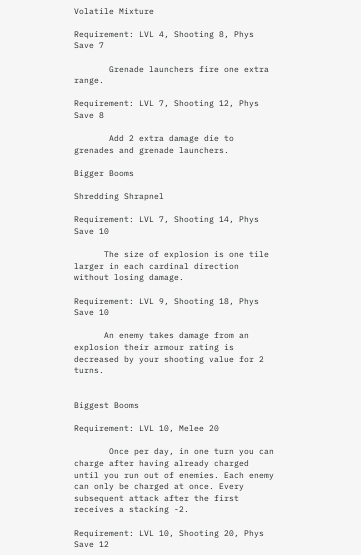Volatile Mixture

Requirement: LVL 4, Shooting 8, Phys Save 7

       Grenade launchers fire one extra range.

Requirement: LVL 7, Shooting 12, Phys Save 8

       Add 2 extra damage die to grenades and grenade launchers.

Bigger Booms

Shredding Shrapnel

Requirement: LVL 7, Shooting 14, Phys Save 10

      The size of explosion is one tile larger in each cardinal direction without losing damage.

Requirement: LVL 9, Shooting 18, Phys Save 10

      An enemy takes damage from an explosion their armour rating is decreased by your shooting value for 2 turns.


Biggest Booms

Requirement: LVL 10, Melee 20

       Once per day, in one turn you can charge after having already charged until you run out of enemies. Each enemy can only be charged at once. Every subsequent attack after the first receives a stacking -2.

Requirement: LVL 10, Shooting 20, Phys Save 12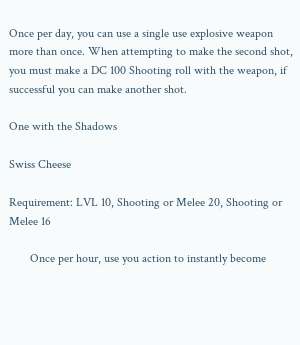Once per day, you can use a single use explosive weapon more than once. When attempting to make the second shot, you must make a DC 100 Shooting roll with the weapon, if successful you can make another shot.

One with the Shadows

Swiss Cheese

Requirement: LVL 10, Shooting or Melee 20, Shooting or Melee 16

       Once per hour, use you action to instantly become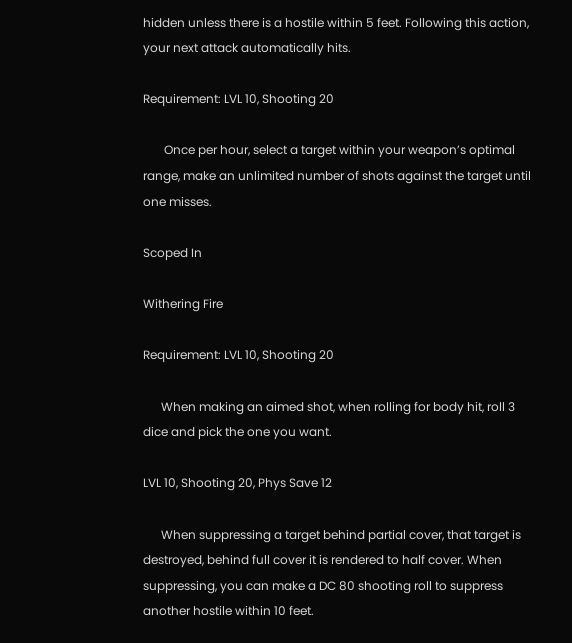hidden unless there is a hostile within 5 feet. Following this action, your next attack automatically hits.

Requirement: LVL 10, Shooting 20

       Once per hour, select a target within your weapon’s optimal range, make an unlimited number of shots against the target until one misses.

Scoped In

Withering Fire

Requirement: LVL 10, Shooting 20

      When making an aimed shot, when rolling for body hit, roll 3 dice and pick the one you want.

LVL 10, Shooting 20, Phys Save 12

      When suppressing a target behind partial cover, that target is destroyed, behind full cover it is rendered to half cover. When suppressing, you can make a DC 80 shooting roll to suppress another hostile within 10 feet.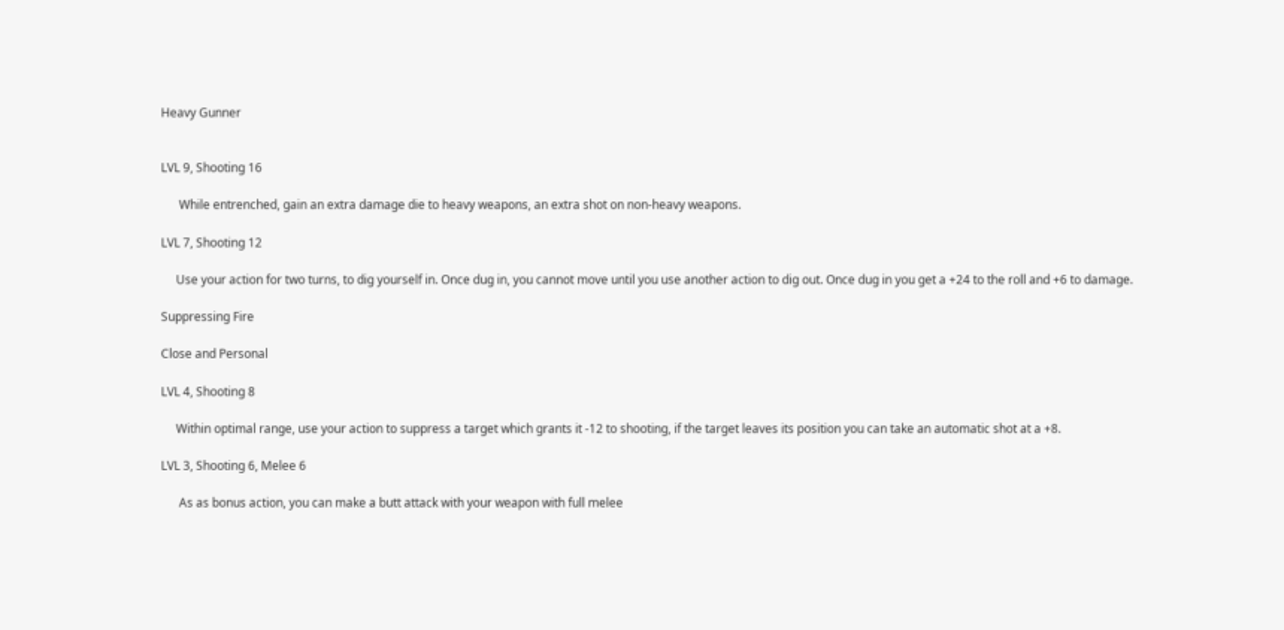Heavy Gunner


LVL 9, Shooting 16

      While entrenched, gain an extra damage die to heavy weapons, an extra shot on non-heavy weapons.

LVL 7, Shooting 12

     Use your action for two turns, to dig yourself in. Once dug in, you cannot move until you use another action to dig out. Once dug in you get a +24 to the roll and +6 to damage.

Suppressing Fire

Close and Personal

LVL 4, Shooting 8

     Within optimal range, use your action to suppress a target which grants it -12 to shooting, if the target leaves its position you can take an automatic shot at a +8.

LVL 3, Shooting 6, Melee 6

      As as bonus action, you can make a butt attack with your weapon with full melee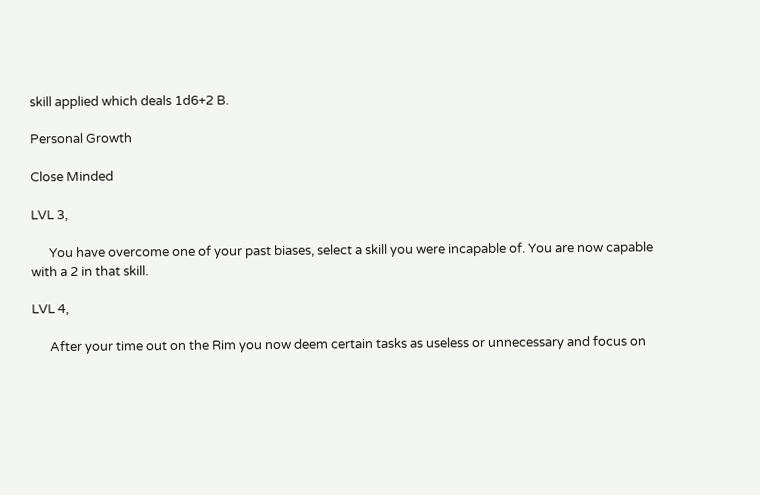skill applied which deals 1d6+2 B.

Personal Growth

Close Minded

LVL 3,

      You have overcome one of your past biases, select a skill you were incapable of. You are now capable with a 2 in that skill.

LVL 4,

      After your time out on the Rim you now deem certain tasks as useless or unnecessary and focus on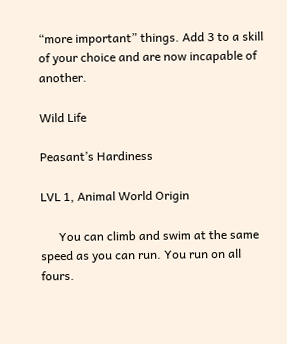“more important” things. Add 3 to a skill of your choice and are now incapable of another.

Wild Life

Peasant’s Hardiness

LVL 1, Animal World Origin

      You can climb and swim at the same speed as you can run. You run on all fours.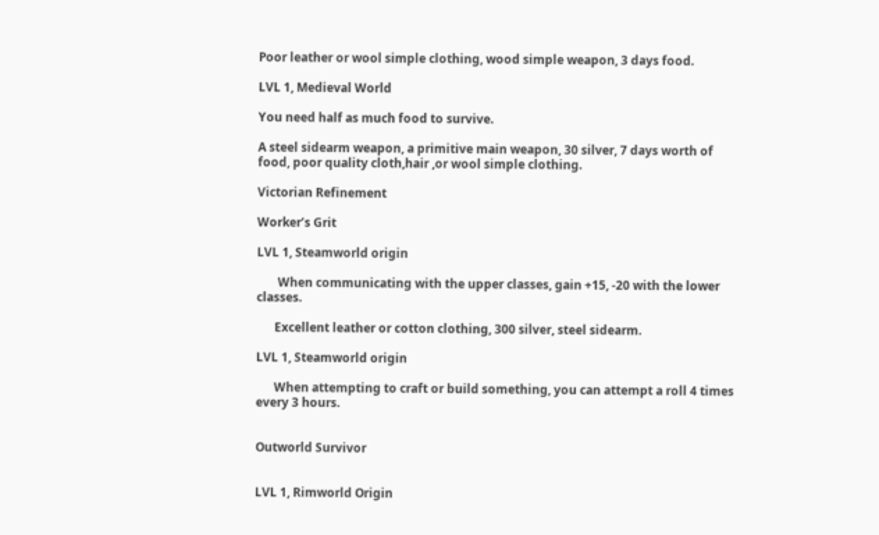Poor leather or wool simple clothing, wood simple weapon, 3 days food.

LVL 1, Medieval World

You need half as much food to survive.

A steel sidearm weapon, a primitive main weapon, 30 silver, 7 days worth of food, poor quality cloth,hair ,or wool simple clothing.

Victorian Refinement

Worker’s Grit

LVL 1, Steamworld origin

       When communicating with the upper classes, gain +15, -20 with the lower classes.

      Excellent leather or cotton clothing, 300 silver, steel sidearm.

LVL 1, Steamworld origin

      When attempting to craft or build something, you can attempt a roll 4 times every 3 hours.


Outworld Survivor


LVL 1, Rimworld Origin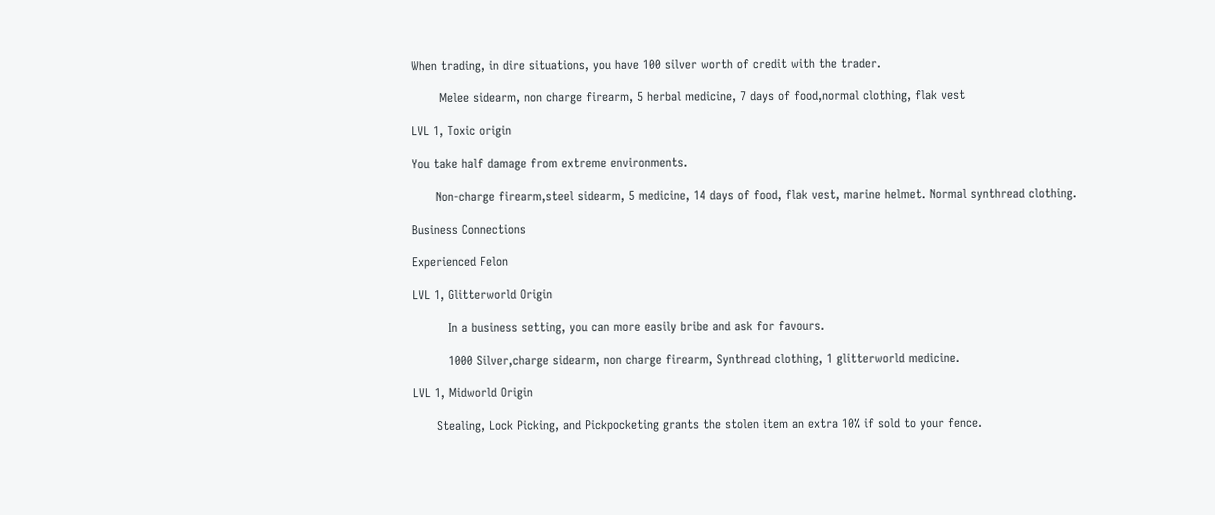When trading, in dire situations, you have 100 silver worth of credit with the trader.

       Melee sidearm, non charge firearm, 5 herbal medicine, 7 days of food,normal clothing, flak vest

LVL 1, Toxic origin

You take half damage from extreme environments.

      Non-charge firearm,steel sidearm, 5 medicine, 14 days of food, flak vest, marine helmet. Normal synthread clothing.

Business Connections

Experienced Felon

LVL 1, Glitterworld Origin

         In a business setting, you can more easily bribe and ask for favours.

         1000 Silver,charge sidearm, non charge firearm, Synthread clothing, 1 glitterworld medicine.

LVL 1, Midworld Origin

      Stealing, Lock Picking, and Pickpocketing grants the stolen item an extra 10% if sold to your fence.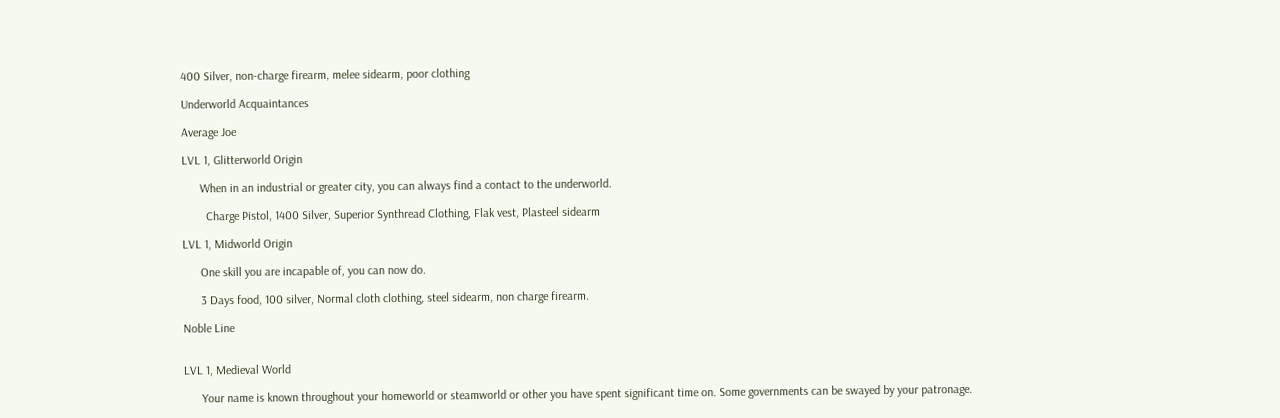400 Silver, non-charge firearm, melee sidearm, poor clothing

Underworld Acquaintances

Average Joe

LVL 1, Glitterworld Origin

      When in an industrial or greater city, you can always find a contact to the underworld.

        Charge Pistol, 1400 Silver, Superior Synthread Clothing, Flak vest, Plasteel sidearm

LVL 1, Midworld Origin

      One skill you are incapable of, you can now do.

      3 Days food, 100 silver, Normal cloth clothing, steel sidearm, non charge firearm.

Noble Line


LVL 1, Medieval World

      Your name is known throughout your homeworld or steamworld or other you have spent significant time on. Some governments can be swayed by your patronage.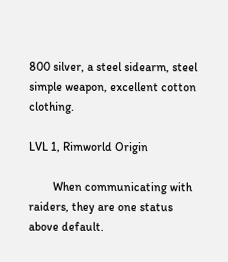800 silver, a steel sidearm, steel simple weapon, excellent cotton clothing.

LVL 1, Rimworld Origin

        When communicating with raiders, they are one status above default.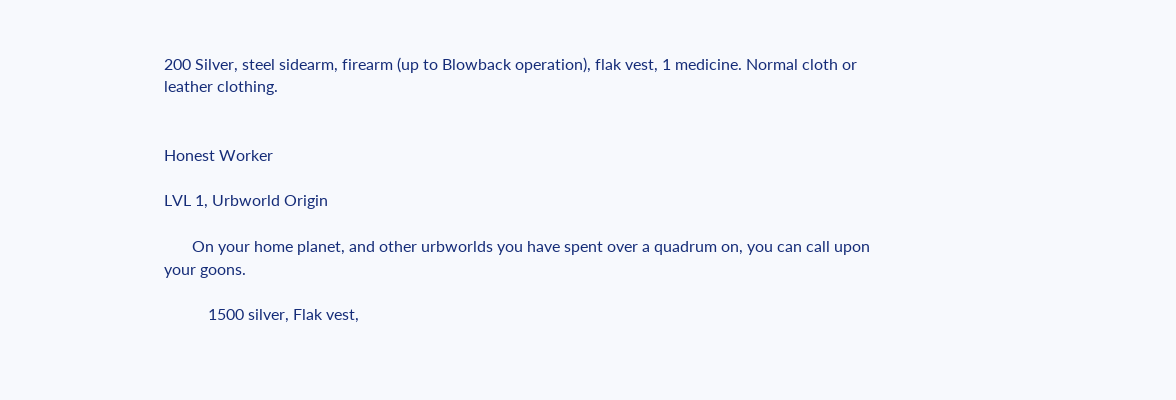200 Silver, steel sidearm, firearm (up to Blowback operation), flak vest, 1 medicine. Normal cloth or leather clothing.


Honest Worker

LVL 1, Urbworld Origin

       On your home planet, and other urbworlds you have spent over a quadrum on, you can call upon your goons.

           1500 silver, Flak vest,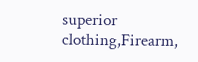superior clothing,Firearm,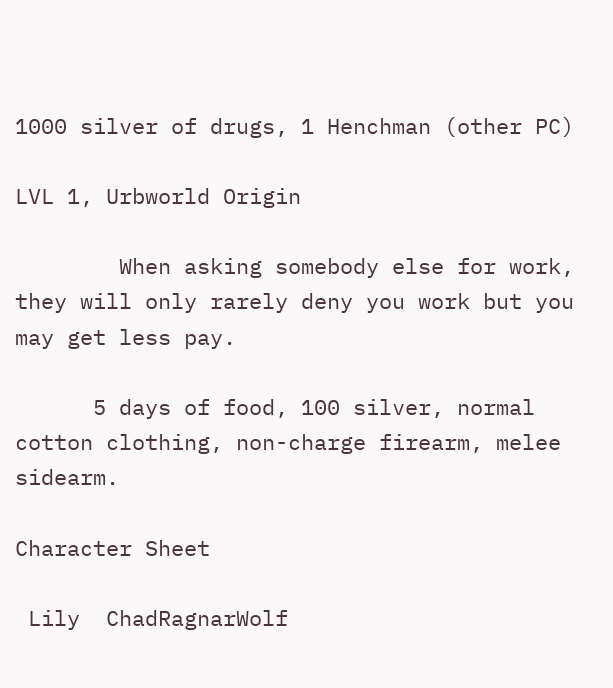1000 silver of drugs, 1 Henchman (other PC)

LVL 1, Urbworld Origin

        When asking somebody else for work, they will only rarely deny you work but you may get less pay.

      5 days of food, 100 silver, normal cotton clothing, non-charge firearm, melee sidearm.

Character Sheet

 Lily  ChadRagnarWolf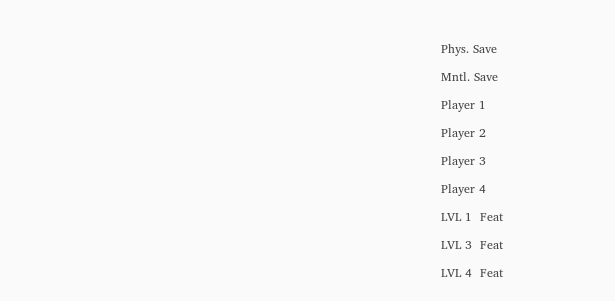Phys. Save

Mntl. Save

Player 1

Player 2

Player 3

Player 4

LVL 1  Feat

LVL 3  Feat

LVL 4  Feat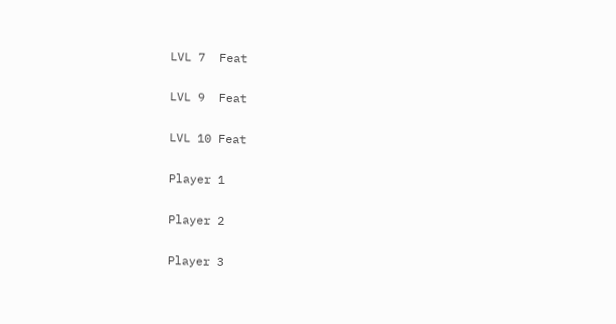LVL 7  Feat

LVL 9  Feat

LVL 10 Feat

Player 1

Player 2

Player 3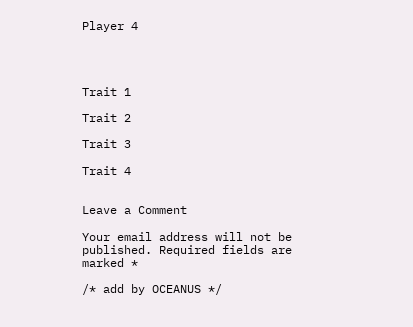Player 4




Trait 1

Trait 2

Trait 3

Trait 4


Leave a Comment

Your email address will not be published. Required fields are marked *

/* add by OCEANUS */